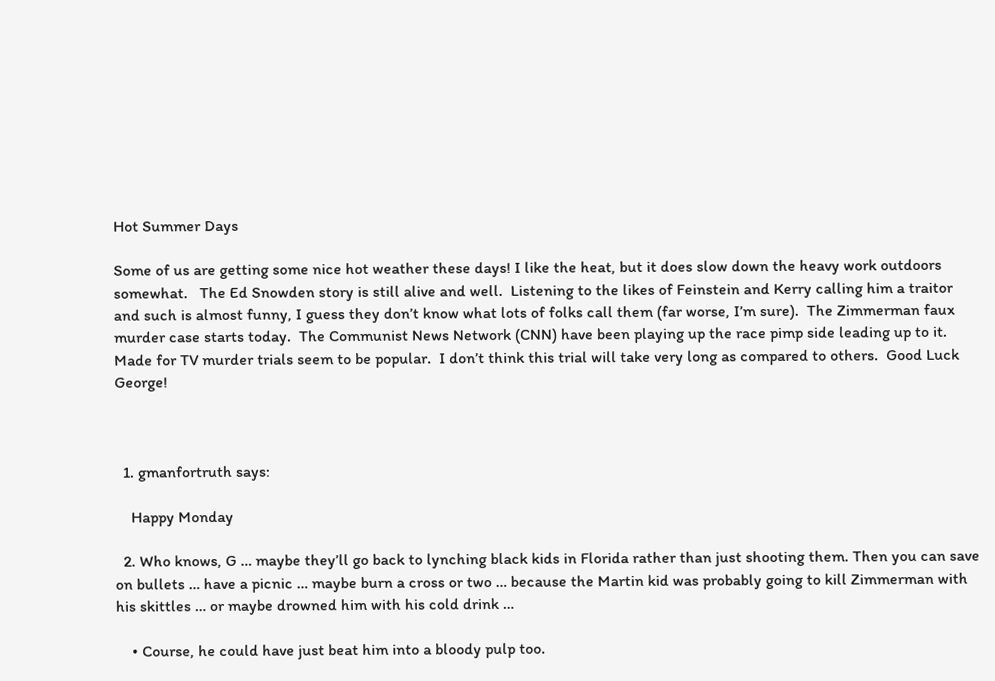Hot Summer Days

Some of us are getting some nice hot weather these days! I like the heat, but it does slow down the heavy work outdoors somewhat.   The Ed Snowden story is still alive and well.  Listening to the likes of Feinstein and Kerry calling him a traitor and such is almost funny, I guess they don’t know what lots of folks call them (far worse, I’m sure).  The Zimmerman faux murder case starts today.  The Communist News Network (CNN) have been playing up the race pimp side leading up to it.  Made for TV murder trials seem to be popular.  I don’t think this trial will take very long as compared to others.  Good Luck George!



  1. gmanfortruth says:

    Happy Monday

  2. Who knows, G … maybe they’ll go back to lynching black kids in Florida rather than just shooting them. Then you can save on bullets … have a picnic … maybe burn a cross or two … because the Martin kid was probably going to kill Zimmerman with his skittles … or maybe drowned him with his cold drink …

    • Course, he could have just beat him into a bloody pulp too.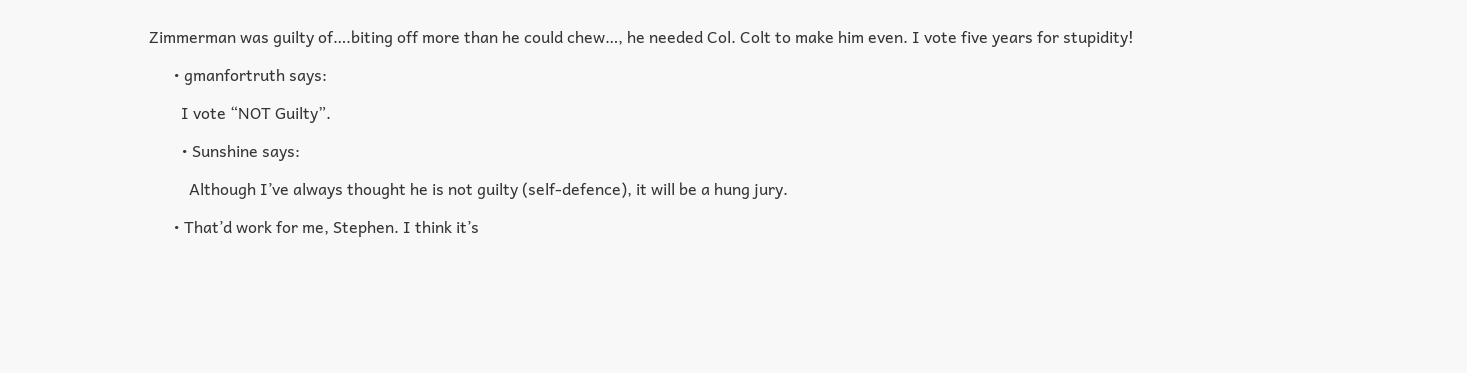Zimmerman was guilty of….biting off more than he could chew…, he needed Col. Colt to make him even. I vote five years for stupidity!

      • gmanfortruth says:

        I vote “NOT Guilty”.

        • Sunshine says:

          Although I’ve always thought he is not guilty (self-defence), it will be a hung jury.

      • That’d work for me, Stephen. I think it’s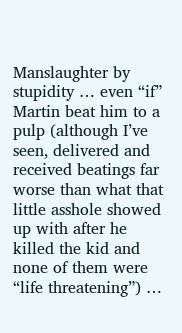Manslaughter by stupidity … even “if” Martin beat him to a pulp (although I’ve seen, delivered and received beatings far worse than what that little asshole showed up with after he killed the kid and none of them were “life threatening”) …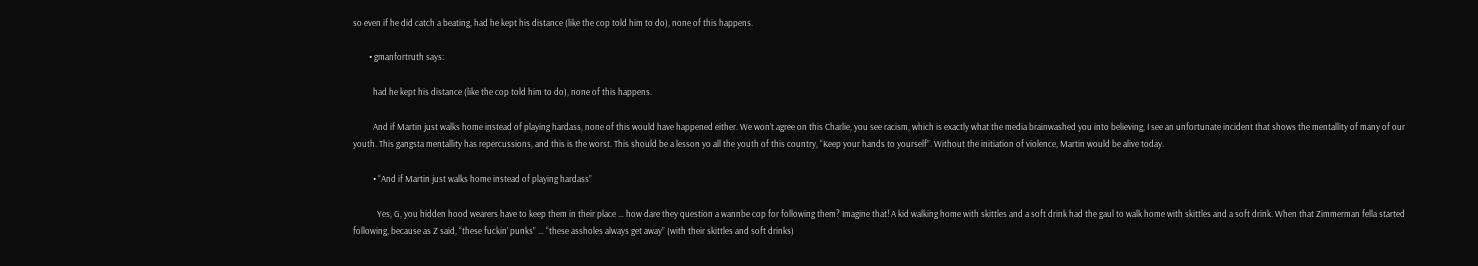so even if he did catch a beating, had he kept his distance (like the cop told him to do), none of this happens.

        • gmanfortruth says:

          had he kept his distance (like the cop told him to do), none of this happens.

          And if Martin just walks home instead of playing hardass, none of this would have happened either. We won’t agree on this Charlie, you see racism, which is exactly what the media brainwashed you into believing, I see an unfortunate incident that shows the mentallity of many of our youth. This gangsta mentallity has repercussions, and this is the worst. This should be a lesson yo all the youth of this country, “Keep your hands to yourself”. Without the initiation of violence, Martin would be alive today.

          • “And if Martin just walks home instead of playing hardass”

            Yes, G, you hidden hood wearers have to keep them in their place … how dare they question a wannbe cop for following them? Imagine that! A kid walking home with skittles and a soft drink had the gaul to walk home with skittles and a soft drink. When that Zimmerman fella started following, because as Z said, “these fuckin’ punks” … “these assholes always get away” (with their skittles and soft drinks)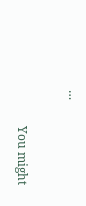…

            You might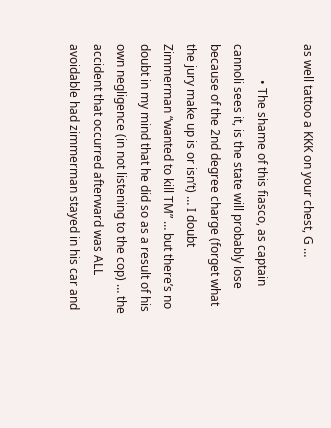as well tattoo a KKK on your chest, G …

            • The shame of this fiasco, as captain cannoli sees it, is the state will probably lose because of the 2nd degree charge (forget what the jury make up is or isn’t) … I doubt Zimmerman “wanted to kill TM” … but there’s no doubt in my mind that he did so as a result of his own negligence (in not listening to the cop) … the accident that occurred afterward was ALL avoidable had zimmerman stayed in his car and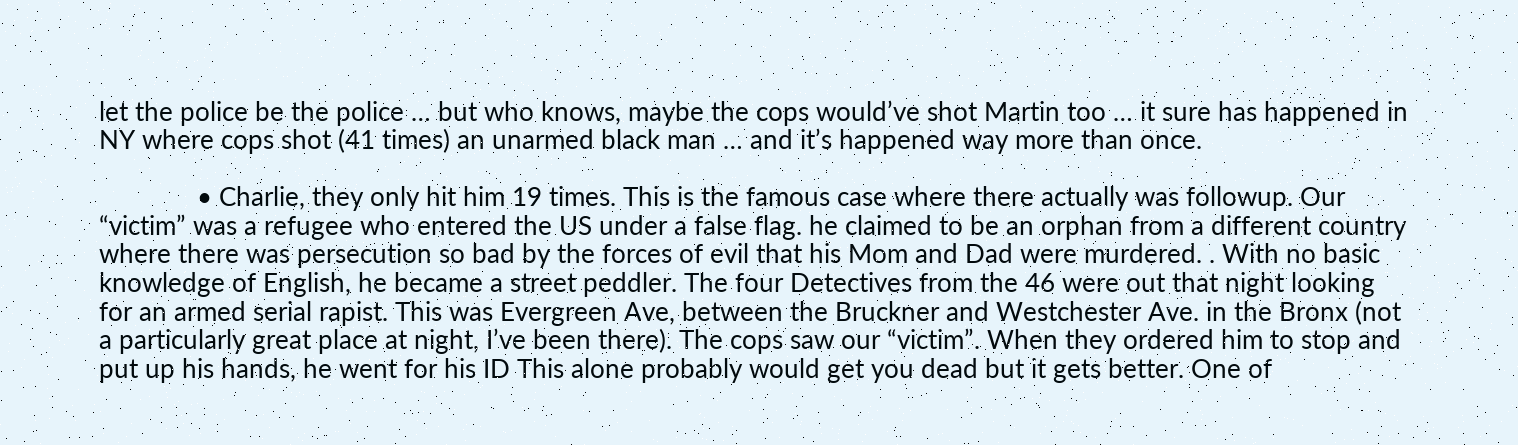let the police be the police … but who knows, maybe the cops would’ve shot Martin too … it sure has happened in NY where cops shot (41 times) an unarmed black man … and it’s happened way more than once.

              • Charlie, they only hit him 19 times. This is the famous case where there actually was followup. Our “victim” was a refugee who entered the US under a false flag. he claimed to be an orphan from a different country where there was persecution so bad by the forces of evil that his Mom and Dad were murdered. . With no basic knowledge of English, he became a street peddler. The four Detectives from the 46 were out that night looking for an armed serial rapist. This was Evergreen Ave, between the Bruckner and Westchester Ave. in the Bronx (not a particularly great place at night, I’ve been there). The cops saw our “victim”. When they ordered him to stop and put up his hands, he went for his ID This alone probably would get you dead but it gets better. One of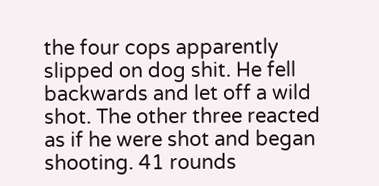the four cops apparently slipped on dog shit. He fell backwards and let off a wild shot. The other three reacted as if he were shot and began shooting. 41 rounds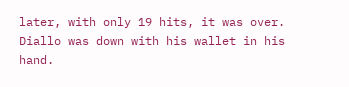later, with only 19 hits, it was over. Diallo was down with his wallet in his hand.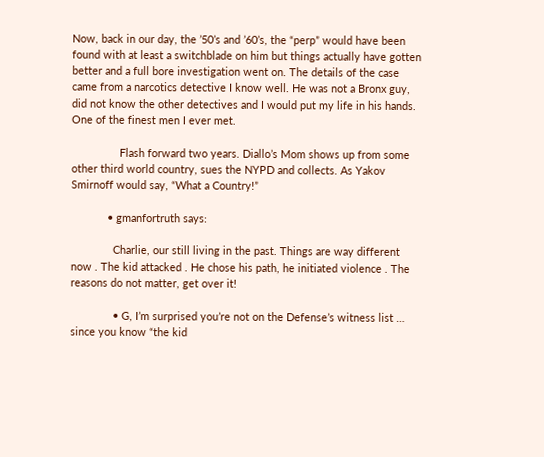Now, back in our day, the ’50’s and ’60’s, the “perp” would have been found with at least a switchblade on him but things actually have gotten better and a full bore investigation went on. The details of the case came from a narcotics detective I know well. He was not a Bronx guy, did not know the other detectives and I would put my life in his hands. One of the finest men I ever met.

                Flash forward two years. Diallo’s Mom shows up from some other third world country, sues the NYPD and collects. As Yakov Smirnoff would say, “What a Country!”

            • gmanfortruth says:

              Charlie, our still living in the past. Things are way different now . The kid attacked . He chose his path, he initiated violence . The reasons do not matter, get over it!

              • G, I’m surprised you’re not on the Defense’s witness list … since you know “the kid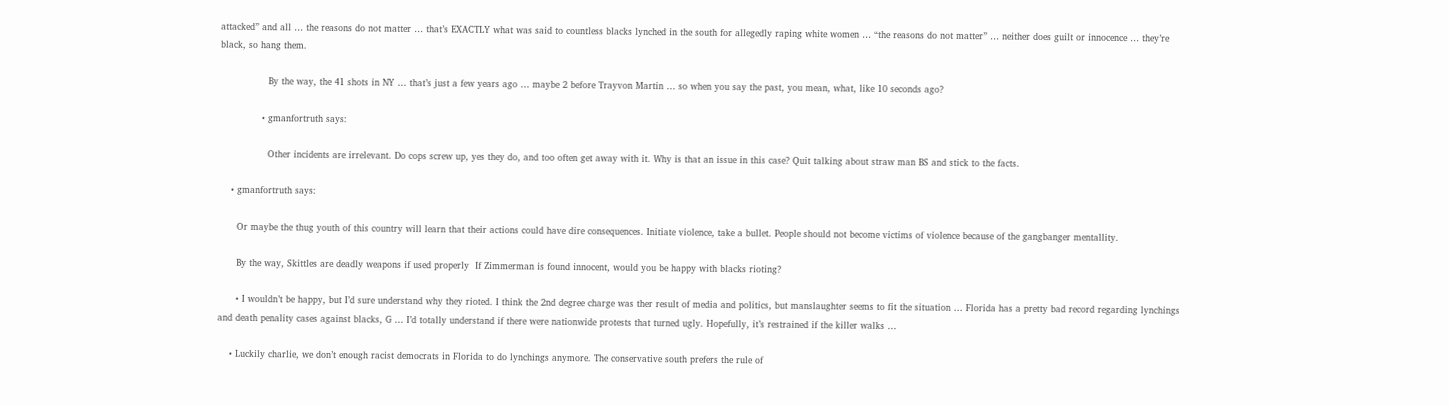attacked” and all … the reasons do not matter … that’s EXACTLY what was said to countless blacks lynched in the south for allegedly raping white women … “the reasons do not matter” … neither does guilt or innocence … they’re black, so hang them.

                By the way, the 41 shots in NY … that’s just a few years ago … maybe 2 before Trayvon Martin … so when you say the past, you mean, what, like 10 seconds ago?

              • gmanfortruth says:

                Other incidents are irrelevant. Do cops screw up, yes they do, and too often get away with it. Why is that an issue in this case? Quit talking about straw man BS and stick to the facts.

    • gmanfortruth says:

      Or maybe the thug youth of this country will learn that their actions could have dire consequences. Initiate violence, take a bullet. People should not become victims of violence because of the gangbanger mentallity.

      By the way, Skittles are deadly weapons if used properly  If Zimmerman is found innocent, would you be happy with blacks rioting?

      • I wouldn’t be happy, but I’d sure understand why they rioted. I think the 2nd degree charge was ther result of media and politics, but manslaughter seems to fit the situation … Florida has a pretty bad record regarding lynchings and death penality cases against blacks, G … I’d totally understand if there were nationwide protests that turned ugly. Hopefully, it’s restrained if the killer walks …

    • Luckily charlie, we don’t enough racist democrats in Florida to do lynchings anymore. The conservative south prefers the rule of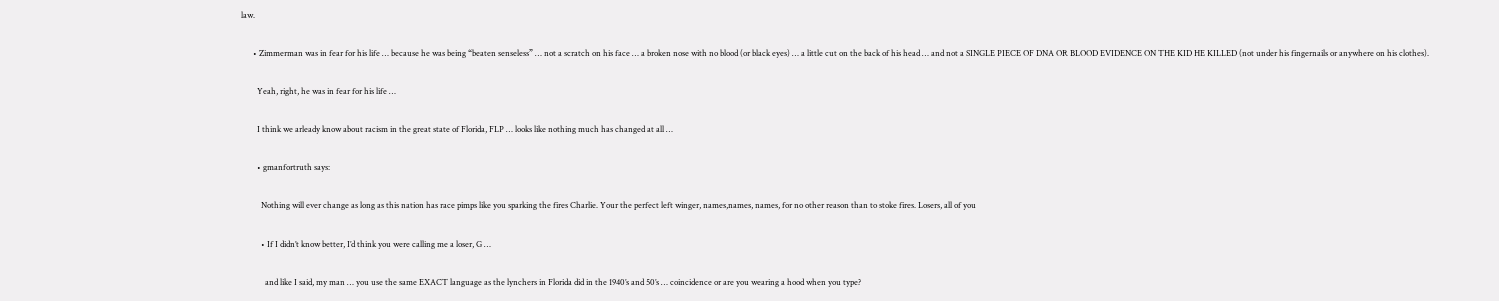law.

      • Zimmerman was in fear for his life … because he was being “beaten senseless” … not a scratch on his face … a broken nose with no blood (or black eyes) … a little cut on the back of his head … and not a SINGLE PIECE OF DNA OR BLOOD EVIDENCE ON THE KID HE KILLED (not under his fingernails or anywhere on his clothes).

        Yeah, right, he was in fear for his life …

        I think we arleady know about racism in the great state of Florida, FLP … looks like nothing much has changed at all …

        • gmanfortruth says:

          Nothing will ever change as long as this nation has race pimps like you sparking the fires Charlie. Your the perfect left winger, names,names, names, for no other reason than to stoke fires. Losers, all of you

          • If I didn’t know better, I’d think you were calling me a loser, G …

            and like I said, my man … you use the same EXACT language as the lynchers in Florida did in the 1940’s and 50’s … coincidence or are you wearing a hood when you type?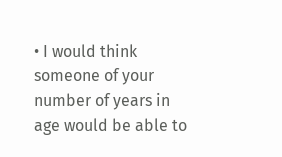• I would think someone of your number of years in age would be able to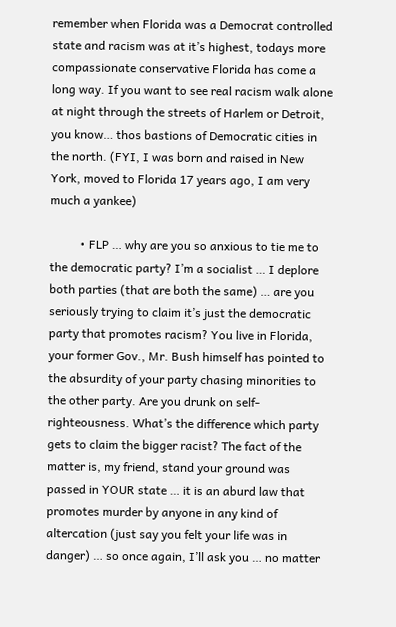remember when Florida was a Democrat controlled state and racism was at it’s highest, todays more compassionate conservative Florida has come a long way. If you want to see real racism walk alone at night through the streets of Harlem or Detroit, you know… thos bastions of Democratic cities in the north. (FYI, I was born and raised in New York, moved to Florida 17 years ago, I am very much a yankee)

          • FLP … why are you so anxious to tie me to the democratic party? I’m a socialist … I deplore both parties (that are both the same) … are you seriously trying to claim it’s just the democratic party that promotes racism? You live in Florida, your former Gov., Mr. Bush himself has pointed to the absurdity of your party chasing minorities to the other party. Are you drunk on self-righteousness. What’s the difference which party gets to claim the bigger racist? The fact of the matter is, my friend, stand your ground was passed in YOUR state … it is an aburd law that promotes murder by anyone in any kind of altercation (just say you felt your life was in danger) … so once again, I’ll ask you … no matter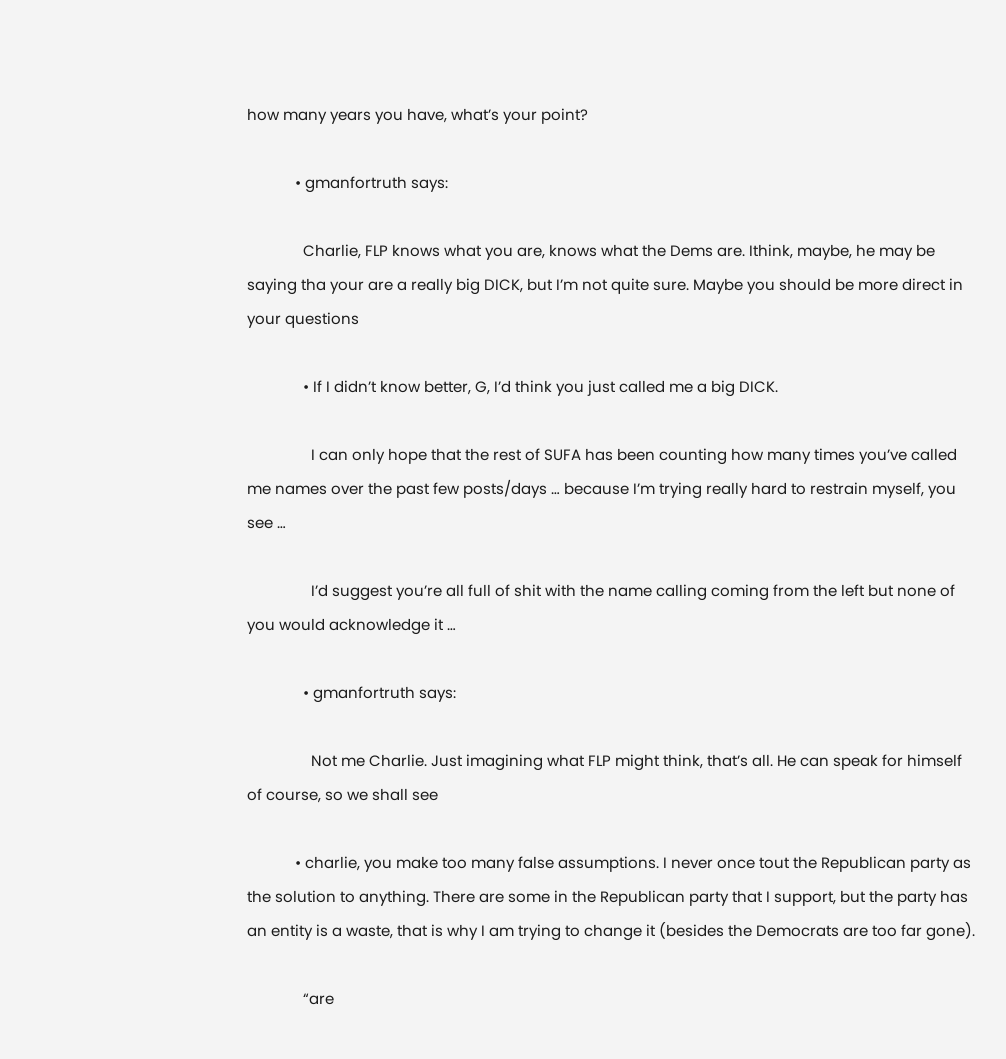how many years you have, what’s your point?

            • gmanfortruth says:

              Charlie, FLP knows what you are, knows what the Dems are. Ithink, maybe, he may be saying tha your are a really big DICK, but I’m not quite sure. Maybe you should be more direct in your questions

              • If I didn’t know better, G, I’d think you just called me a big DICK.

                I can only hope that the rest of SUFA has been counting how many times you’ve called me names over the past few posts/days … because I’m trying really hard to restrain myself, you see …

                I’d suggest you’re all full of shit with the name calling coming from the left but none of you would acknowledge it …

              • gmanfortruth says:

                Not me Charlie. Just imagining what FLP might think, that’s all. He can speak for himself of course, so we shall see

            • charlie, you make too many false assumptions. I never once tout the Republican party as the solution to anything. There are some in the Republican party that I support, but the party has an entity is a waste, that is why I am trying to change it (besides the Democrats are too far gone).

              “are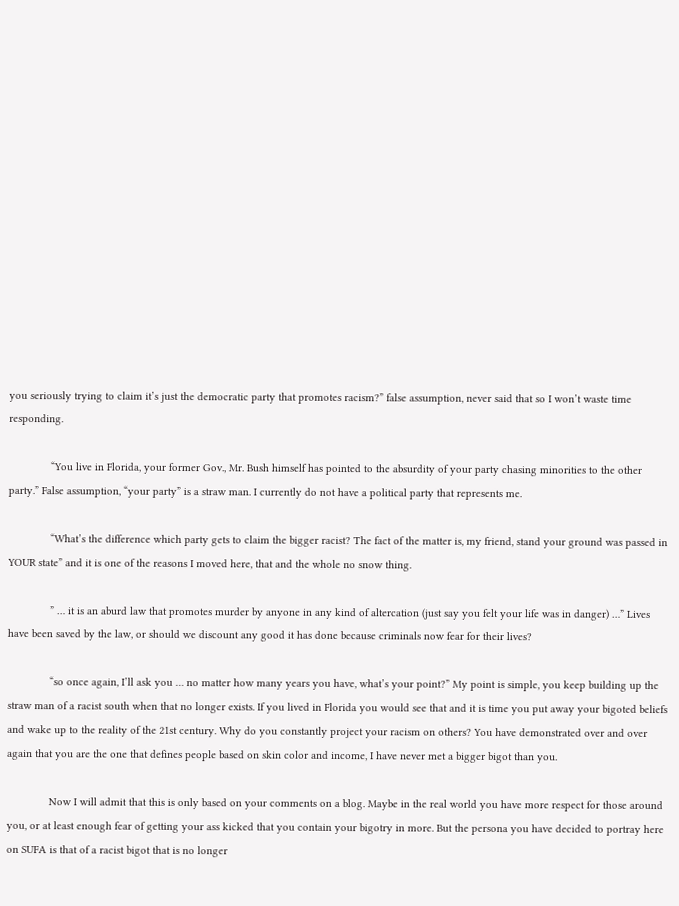you seriously trying to claim it’s just the democratic party that promotes racism?” false assumption, never said that so I won’t waste time responding.

              “You live in Florida, your former Gov., Mr. Bush himself has pointed to the absurdity of your party chasing minorities to the other party.” False assumption, “your party” is a straw man. I currently do not have a political party that represents me.

              “What’s the difference which party gets to claim the bigger racist? The fact of the matter is, my friend, stand your ground was passed in YOUR state” and it is one of the reasons I moved here, that and the whole no snow thing.

              ” … it is an aburd law that promotes murder by anyone in any kind of altercation (just say you felt your life was in danger) …” Lives have been saved by the law, or should we discount any good it has done because criminals now fear for their lives?

              “so once again, I’ll ask you … no matter how many years you have, what’s your point?” My point is simple, you keep building up the straw man of a racist south when that no longer exists. If you lived in Florida you would see that and it is time you put away your bigoted beliefs and wake up to the reality of the 21st century. Why do you constantly project your racism on others? You have demonstrated over and over again that you are the one that defines people based on skin color and income, I have never met a bigger bigot than you.

              Now I will admit that this is only based on your comments on a blog. Maybe in the real world you have more respect for those around you, or at least enough fear of getting your ass kicked that you contain your bigotry in more. But the persona you have decided to portray here on SUFA is that of a racist bigot that is no longer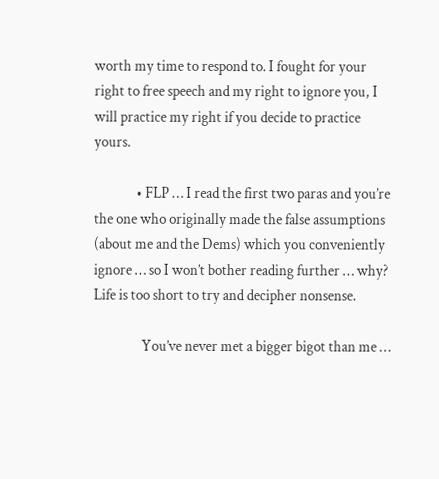worth my time to respond to. I fought for your right to free speech and my right to ignore you, I will practice my right if you decide to practice yours.

              • FLP … I read the first two paras and you’re the one who originally made the false assumptions (about me and the Dems) which you conveniently ignore … so I won’t bother reading further … why? Life is too short to try and decipher nonsense.

                You’ve never met a bigger bigot than me …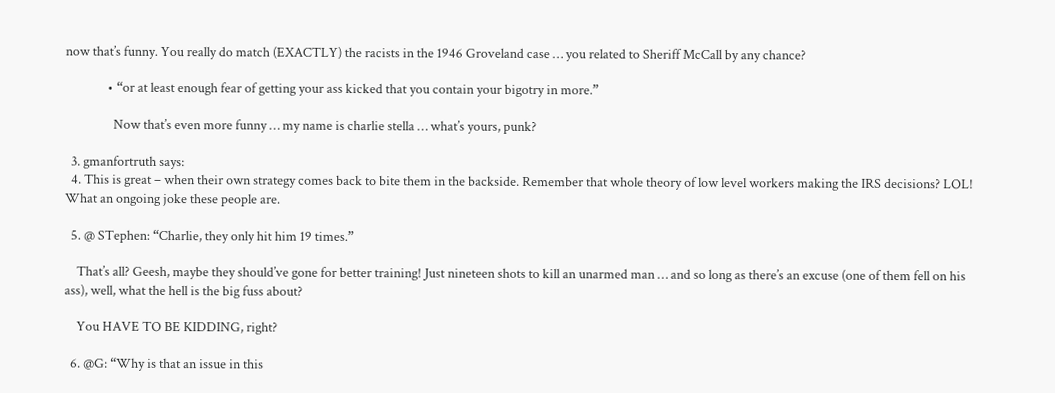now that’s funny. You really do match (EXACTLY) the racists in the 1946 Groveland case … you related to Sheriff McCall by any chance?

              • “or at least enough fear of getting your ass kicked that you contain your bigotry in more.”

                Now that’s even more funny … my name is charlie stella … what’s yours, punk?

  3. gmanfortruth says:
  4. This is great – when their own strategy comes back to bite them in the backside. Remember that whole theory of low level workers making the IRS decisions? LOL! What an ongoing joke these people are.

  5. @ STephen: “Charlie, they only hit him 19 times.”

    That’s all? Geesh, maybe they should’ve gone for better training! Just nineteen shots to kill an unarmed man … and so long as there’s an excuse (one of them fell on his ass), well, what the hell is the big fuss about?

    You HAVE TO BE KIDDING, right?

  6. @G: “Why is that an issue in this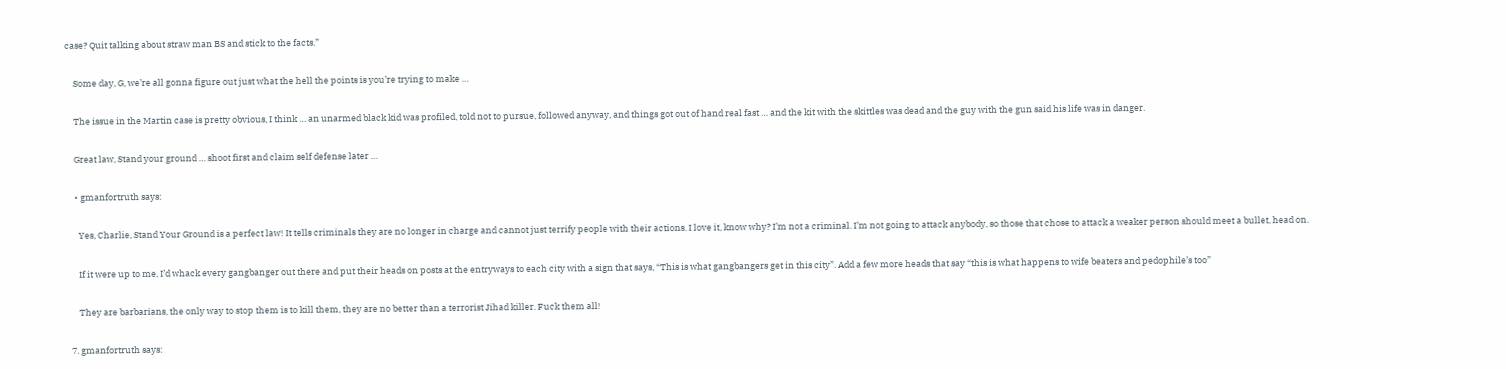case? Quit talking about straw man BS and stick to the facts.”

    Some day, G, we’re all gonna figure out just what the hell the points is you’re trying to make …

    The issue in the Martin case is pretty obvious, I think … an unarmed black kid was profiled, told not to pursue, followed anyway, and things got out of hand real fast … and the kit with the skittles was dead and the guy with the gun said his life was in danger.

    Great law, Stand your ground … shoot first and claim self defense later …

    • gmanfortruth says:

      Yes, Charlie, Stand Your Ground is a perfect law! It tells criminals they are no longer in charge and cannot just terrify people with their actions. I love it, know why? I’m not a criminal. I’m not going to attack anybody, so those that chose to attack a weaker person should meet a bullet, head on.

      If it were up to me, I’d whack every gangbanger out there and put their heads on posts at the entryways to each city with a sign that says, “This is what gangbangers get in this city”. Add a few more heads that say “this is what happens to wife beaters and pedophile’s too”

      They are barbarians, the only way to stop them is to kill them, they are no better than a terrorist Jihad killer. Fuck them all!

  7. gmanfortruth says: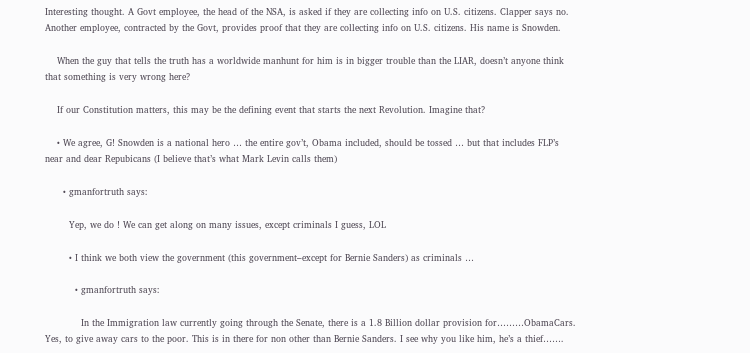Interesting thought. A Govt employee, the head of the NSA, is asked if they are collecting info on U.S. citizens. Clapper says no. Another employee, contracted by the Govt, provides proof that they are collecting info on U.S. citizens. His name is Snowden.

    When the guy that tells the truth has a worldwide manhunt for him is in bigger trouble than the LIAR, doesn’t anyone think that something is very wrong here?

    If our Constitution matters, this may be the defining event that starts the next Revolution. Imagine that?

    • We agree, G! Snowden is a national hero … the entire gov’t, Obama included, should be tossed … but that includes FLP’s near and dear Repubicans (I believe that’s what Mark Levin calls them)

      • gmanfortruth says:

        Yep, we do ! We can get along on many issues, except criminals I guess, LOL

        • I think we both view the government (this government–except for Bernie Sanders) as criminals …

          • gmanfortruth says:

            In the Immigration law currently going through the Senate, there is a 1.8 Billion dollar provision for………ObamaCars. Yes, to give away cars to the poor. This is in there for non other than Bernie Sanders. I see why you like him, he’s a thief…….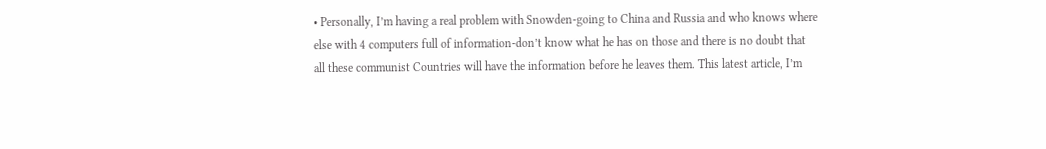• Personally, I’m having a real problem with Snowden-going to China and Russia and who knows where else with 4 computers full of information-don’t know what he has on those and there is no doubt that all these communist Countries will have the information before he leaves them. This latest article, I’m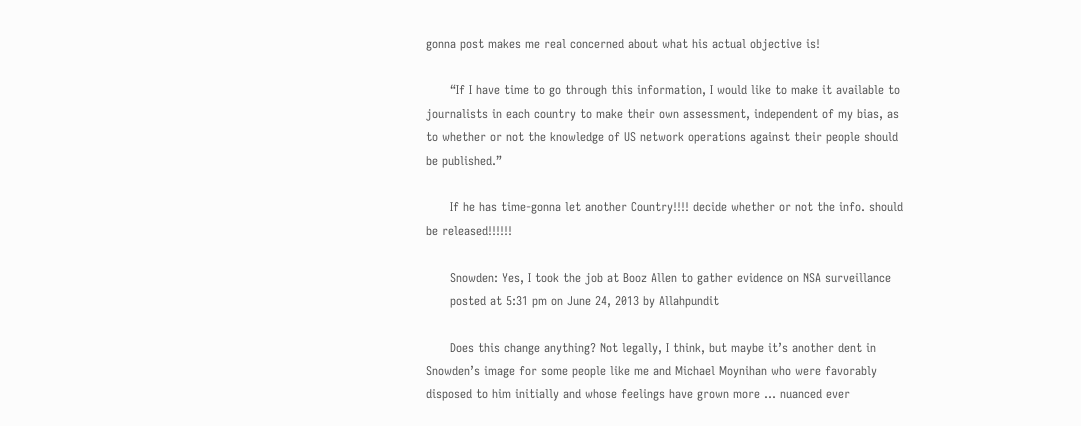gonna post makes me real concerned about what his actual objective is!

      “If I have time to go through this information, I would like to make it available to journalists in each country to make their own assessment, independent of my bias, as to whether or not the knowledge of US network operations against their people should be published.”

      If he has time-gonna let another Country!!!! decide whether or not the info. should be released!!!!!!

      Snowden: Yes, I took the job at Booz Allen to gather evidence on NSA surveillance
      posted at 5:31 pm on June 24, 2013 by Allahpundit

      Does this change anything? Not legally, I think, but maybe it’s another dent in Snowden’s image for some people like me and Michael Moynihan who were favorably disposed to him initially and whose feelings have grown more … nuanced ever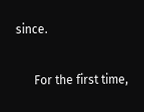since.

      For the first time,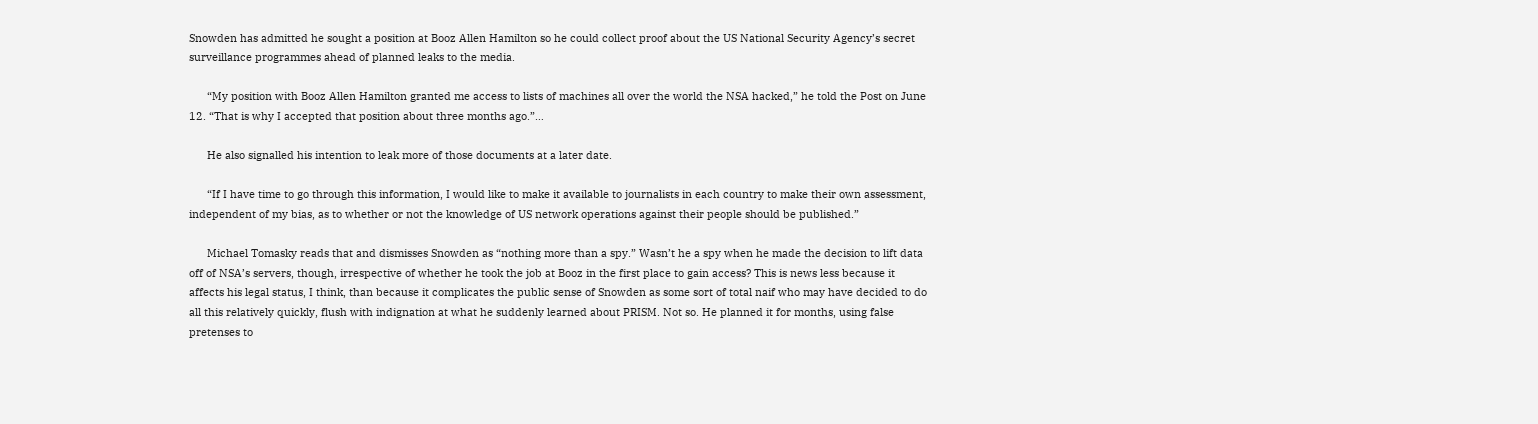Snowden has admitted he sought a position at Booz Allen Hamilton so he could collect proof about the US National Security Agency’s secret surveillance programmes ahead of planned leaks to the media.

      “My position with Booz Allen Hamilton granted me access to lists of machines all over the world the NSA hacked,” he told the Post on June 12. “That is why I accepted that position about three months ago.”…

      He also signalled his intention to leak more of those documents at a later date.

      “If I have time to go through this information, I would like to make it available to journalists in each country to make their own assessment, independent of my bias, as to whether or not the knowledge of US network operations against their people should be published.”

      Michael Tomasky reads that and dismisses Snowden as “nothing more than a spy.” Wasn’t he a spy when he made the decision to lift data off of NSA’s servers, though, irrespective of whether he took the job at Booz in the first place to gain access? This is news less because it affects his legal status, I think, than because it complicates the public sense of Snowden as some sort of total naif who may have decided to do all this relatively quickly, flush with indignation at what he suddenly learned about PRISM. Not so. He planned it for months, using false pretenses to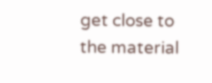get close to the material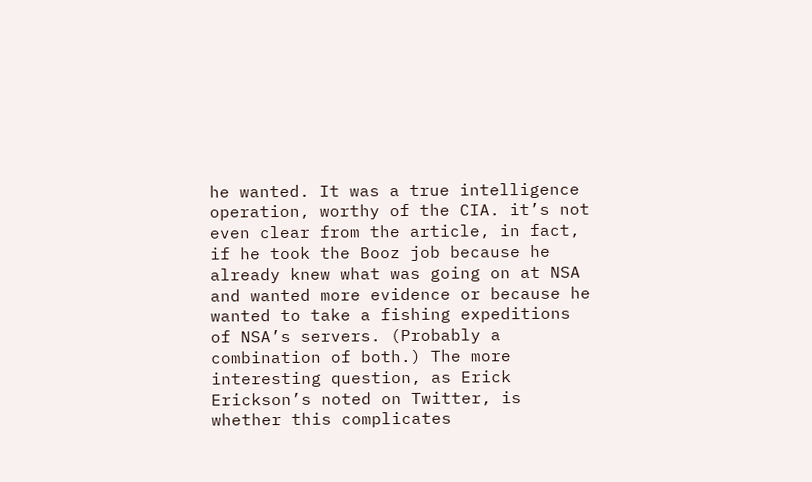he wanted. It was a true intelligence operation, worthy of the CIA. it’s not even clear from the article, in fact, if he took the Booz job because he already knew what was going on at NSA and wanted more evidence or because he wanted to take a fishing expeditions of NSA’s servers. (Probably a combination of both.) The more interesting question, as Erick Erickson’s noted on Twitter, is whether this complicates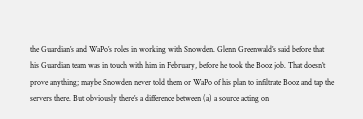the Guardian’s and WaPo’s roles in working with Snowden. Glenn Greenwald’s said before that his Guardian team was in touch with him in February, before he took the Booz job. That doesn’t prove anything; maybe Snowden never told them or WaPo of his plan to infiltrate Booz and tap the servers there. But obviously there’s a difference between (a) a source acting on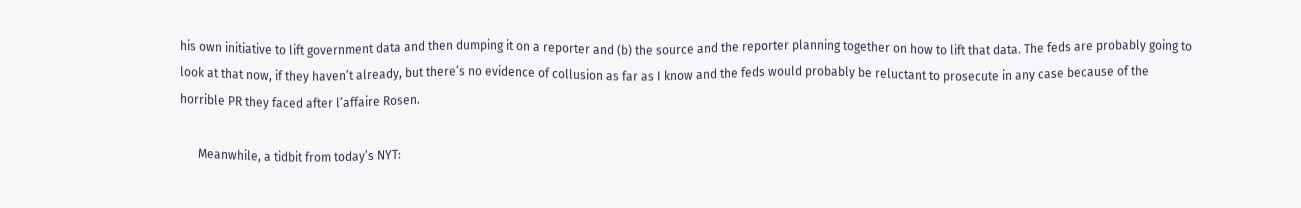his own initiative to lift government data and then dumping it on a reporter and (b) the source and the reporter planning together on how to lift that data. The feds are probably going to look at that now, if they haven’t already, but there’s no evidence of collusion as far as I know and the feds would probably be reluctant to prosecute in any case because of the horrible PR they faced after l’affaire Rosen.

      Meanwhile, a tidbit from today’s NYT: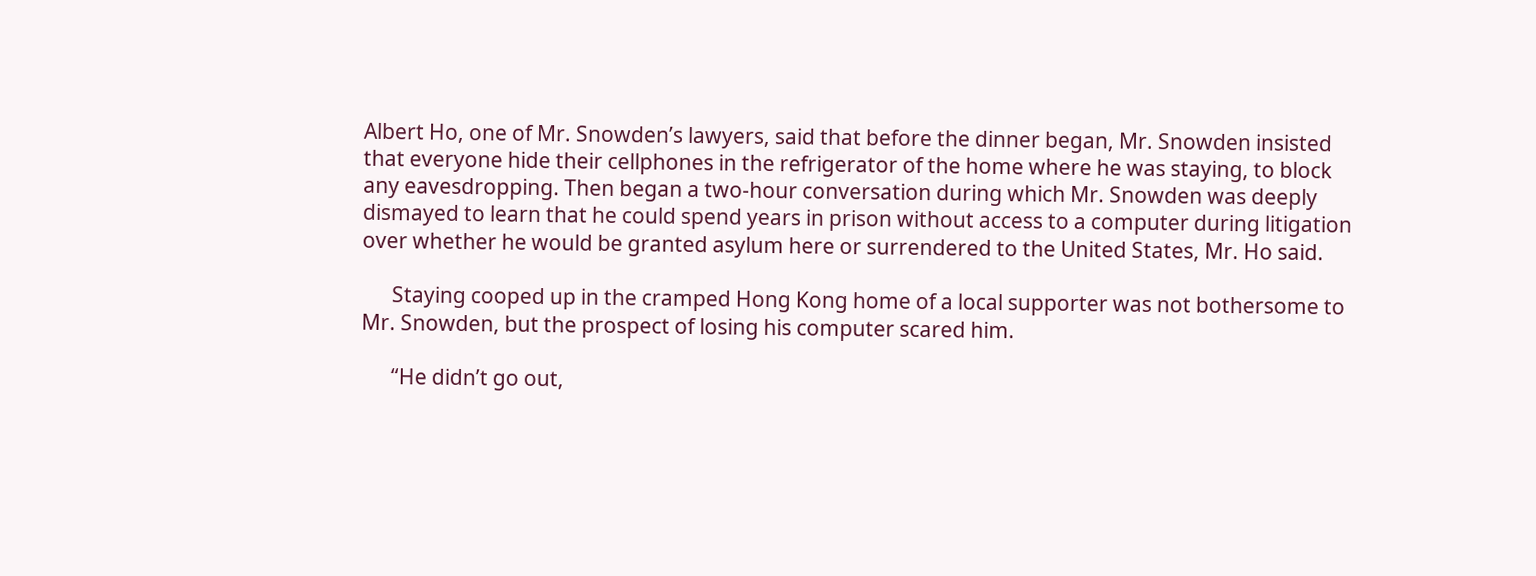Albert Ho, one of Mr. Snowden’s lawyers, said that before the dinner began, Mr. Snowden insisted that everyone hide their cellphones in the refrigerator of the home where he was staying, to block any eavesdropping. Then began a two-hour conversation during which Mr. Snowden was deeply dismayed to learn that he could spend years in prison without access to a computer during litigation over whether he would be granted asylum here or surrendered to the United States, Mr. Ho said.

      Staying cooped up in the cramped Hong Kong home of a local supporter was not bothersome to Mr. Snowden, but the prospect of losing his computer scared him.

      “He didn’t go out,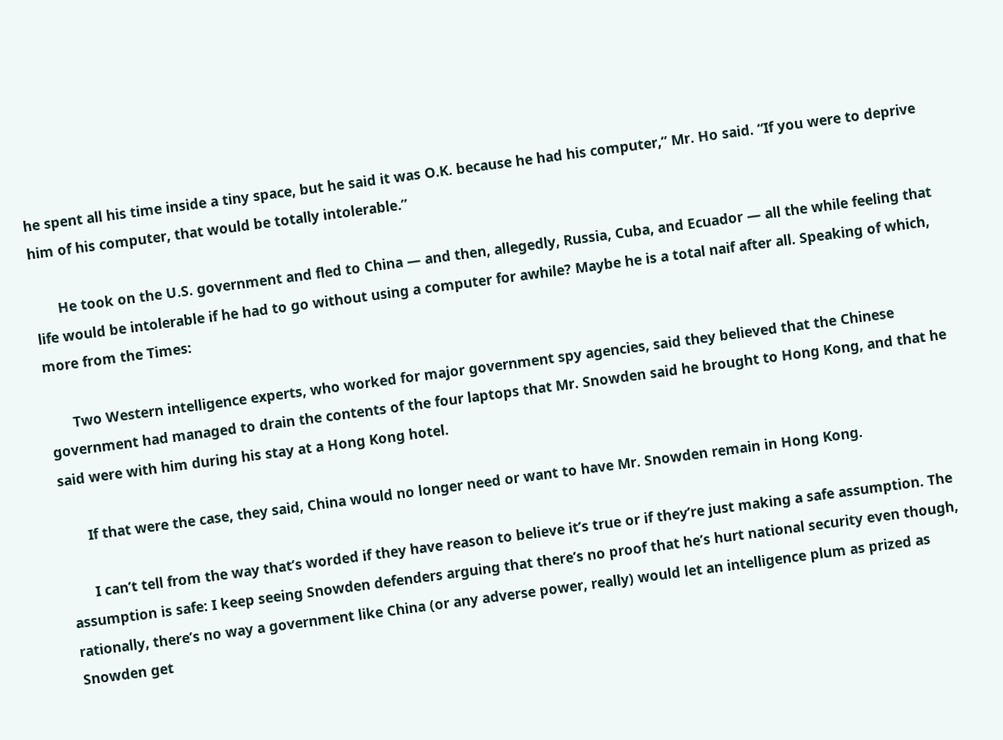he spent all his time inside a tiny space, but he said it was O.K. because he had his computer,” Mr. Ho said. “If you were to deprive him of his computer, that would be totally intolerable.”

      He took on the U.S. government and fled to China — and then, allegedly, Russia, Cuba, and Ecuador — all the while feeling that life would be intolerable if he had to go without using a computer for awhile? Maybe he is a total naif after all. Speaking of which, more from the Times:

      Two Western intelligence experts, who worked for major government spy agencies, said they believed that the Chinese government had managed to drain the contents of the four laptops that Mr. Snowden said he brought to Hong Kong, and that he said were with him during his stay at a Hong Kong hotel.

      If that were the case, they said, China would no longer need or want to have Mr. Snowden remain in Hong Kong.

      I can’t tell from the way that’s worded if they have reason to believe it’s true or if they’re just making a safe assumption. The assumption is safe: I keep seeing Snowden defenders arguing that there’s no proof that he’s hurt national security even though, rationally, there’s no way a government like China (or any adverse power, really) would let an intelligence plum as prized as Snowden get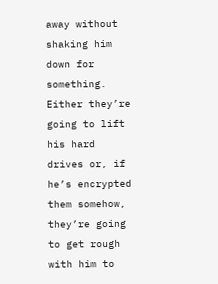away without shaking him down for something. Either they’re going to lift his hard drives or, if he’s encrypted them somehow, they’re going to get rough with him to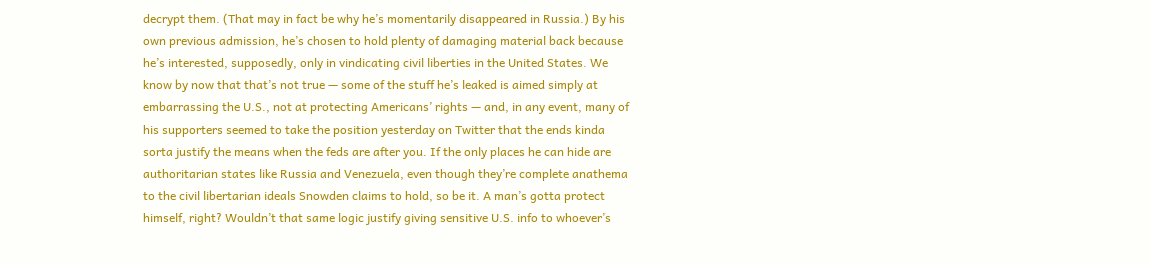decrypt them. (That may in fact be why he’s momentarily disappeared in Russia.) By his own previous admission, he’s chosen to hold plenty of damaging material back because he’s interested, supposedly, only in vindicating civil liberties in the United States. We know by now that that’s not true — some of the stuff he’s leaked is aimed simply at embarrassing the U.S., not at protecting Americans’ rights — and, in any event, many of his supporters seemed to take the position yesterday on Twitter that the ends kinda sorta justify the means when the feds are after you. If the only places he can hide are authoritarian states like Russia and Venezuela, even though they’re complete anathema to the civil libertarian ideals Snowden claims to hold, so be it. A man’s gotta protect himself, right? Wouldn’t that same logic justify giving sensitive U.S. info to whoever’s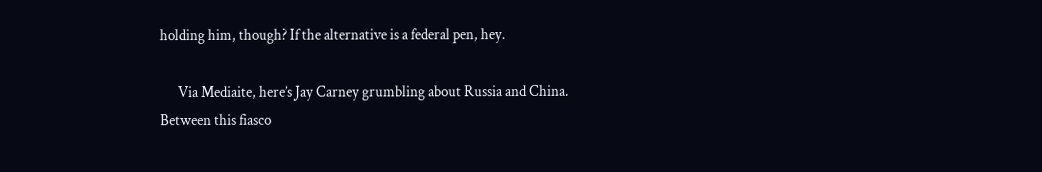holding him, though? If the alternative is a federal pen, hey.

      Via Mediaite, here’s Jay Carney grumbling about Russia and China. Between this fiasco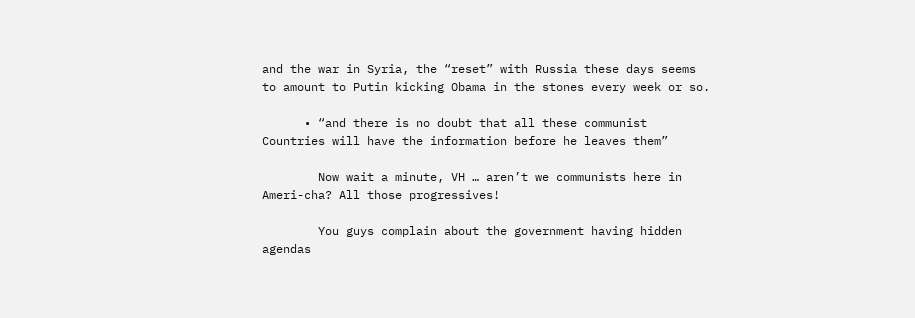and the war in Syria, the “reset” with Russia these days seems to amount to Putin kicking Obama in the stones every week or so.

      • “and there is no doubt that all these communist Countries will have the information before he leaves them”

        Now wait a minute, VH … aren’t we communists here in Ameri-cha? All those progressives!

        You guys complain about the government having hidden agendas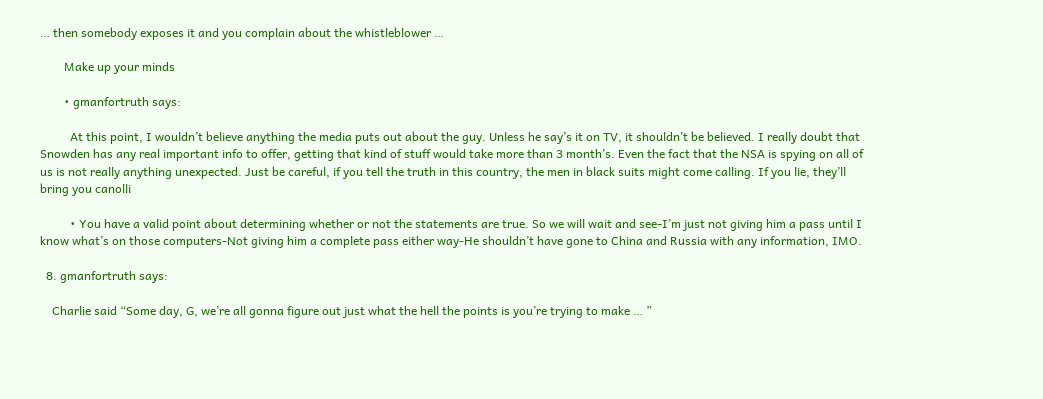… then somebody exposes it and you complain about the whistleblower …

        Make up your minds

        • gmanfortruth says:

          At this point, I wouldn’t believe anything the media puts out about the guy. Unless he say’s it on TV, it shouldn’t be believed. I really doubt that Snowden has any real important info to offer, getting that kind of stuff would take more than 3 month’s. Even the fact that the NSA is spying on all of us is not really anything unexpected. Just be careful, if you tell the truth in this country, the men in black suits might come calling. If you lie, they’ll bring you canolli

          • You have a valid point about determining whether or not the statements are true. So we will wait and see-I’m just not giving him a pass until I know what’s on those computers-Not giving him a complete pass either way-He shouldn’t have gone to China and Russia with any information, IMO.

  8. gmanfortruth says:

    Charlie said “Some day, G, we’re all gonna figure out just what the hell the points is you’re trying to make … ”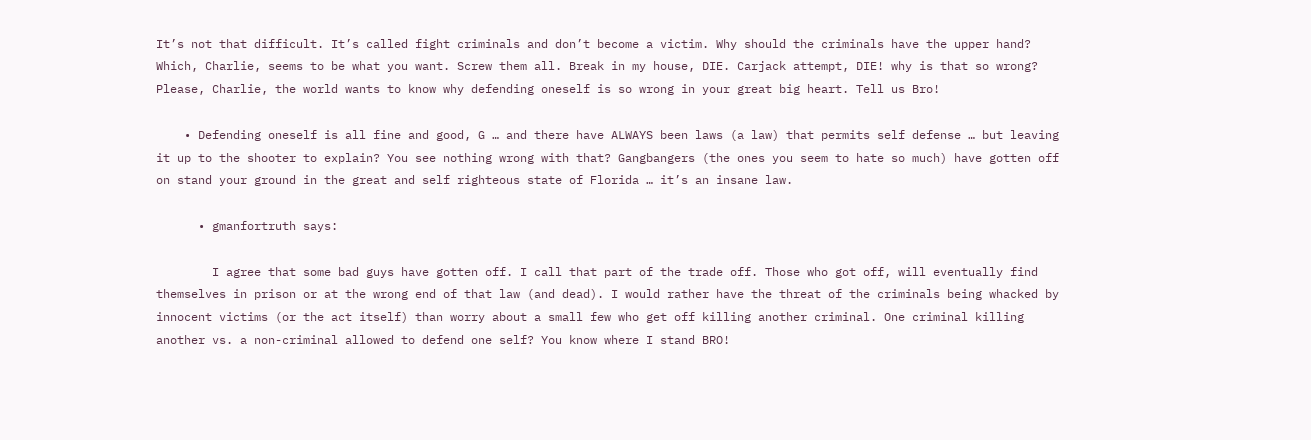It’s not that difficult. It’s called fight criminals and don’t become a victim. Why should the criminals have the upper hand? Which, Charlie, seems to be what you want. Screw them all. Break in my house, DIE. Carjack attempt, DIE! why is that so wrong? Please, Charlie, the world wants to know why defending oneself is so wrong in your great big heart. Tell us Bro!

    • Defending oneself is all fine and good, G … and there have ALWAYS been laws (a law) that permits self defense … but leaving it up to the shooter to explain? You see nothing wrong with that? Gangbangers (the ones you seem to hate so much) have gotten off on stand your ground in the great and self righteous state of Florida … it’s an insane law.

      • gmanfortruth says:

        I agree that some bad guys have gotten off. I call that part of the trade off. Those who got off, will eventually find themselves in prison or at the wrong end of that law (and dead). I would rather have the threat of the criminals being whacked by innocent victims (or the act itself) than worry about a small few who get off killing another criminal. One criminal killing another vs. a non-criminal allowed to defend one self? You know where I stand BRO!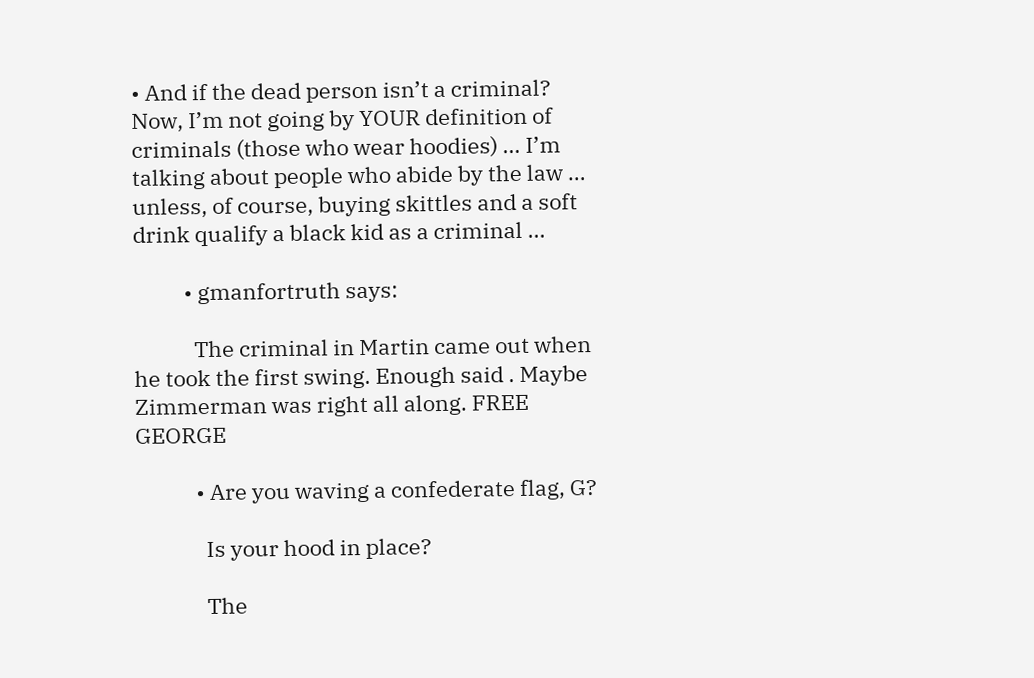• And if the dead person isn’t a criminal? Now, I’m not going by YOUR definition of criminals (those who wear hoodies) … I’m talking about people who abide by the law … unless, of course, buying skittles and a soft drink qualify a black kid as a criminal …

          • gmanfortruth says:

            The criminal in Martin came out when he took the first swing. Enough said . Maybe Zimmerman was right all along. FREE GEORGE

            • Are you waving a confederate flag, G?

              Is your hood in place?

              The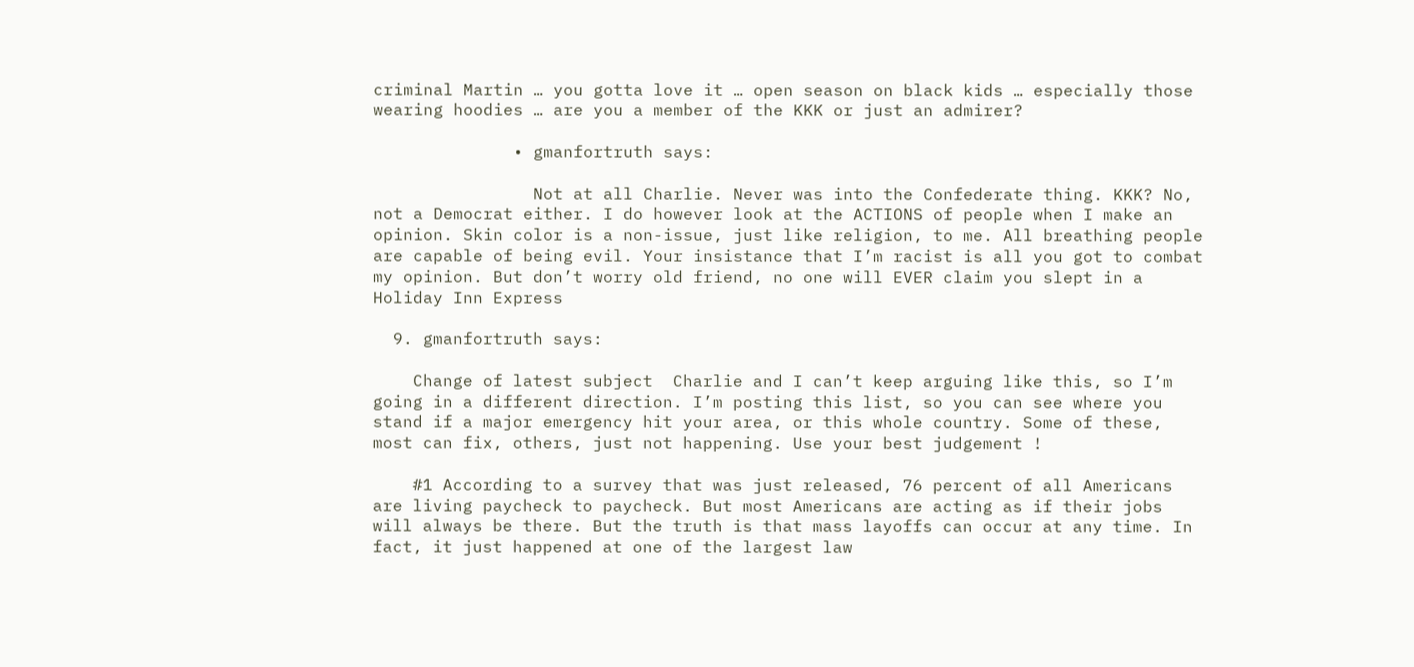criminal Martin … you gotta love it … open season on black kids … especially those wearing hoodies … are you a member of the KKK or just an admirer?

              • gmanfortruth says:

                Not at all Charlie. Never was into the Confederate thing. KKK? No, not a Democrat either. I do however look at the ACTIONS of people when I make an opinion. Skin color is a non-issue, just like religion, to me. All breathing people are capable of being evil. Your insistance that I’m racist is all you got to combat my opinion. But don’t worry old friend, no one will EVER claim you slept in a Holiday Inn Express

  9. gmanfortruth says:

    Change of latest subject  Charlie and I can’t keep arguing like this, so I’m going in a different direction. I’m posting this list, so you can see where you stand if a major emergency hit your area, or this whole country. Some of these, most can fix, others, just not happening. Use your best judgement !

    #1 According to a survey that was just released, 76 percent of all Americans are living paycheck to paycheck. But most Americans are acting as if their jobs will always be there. But the truth is that mass layoffs can occur at any time. In fact, it just happened at one of the largest law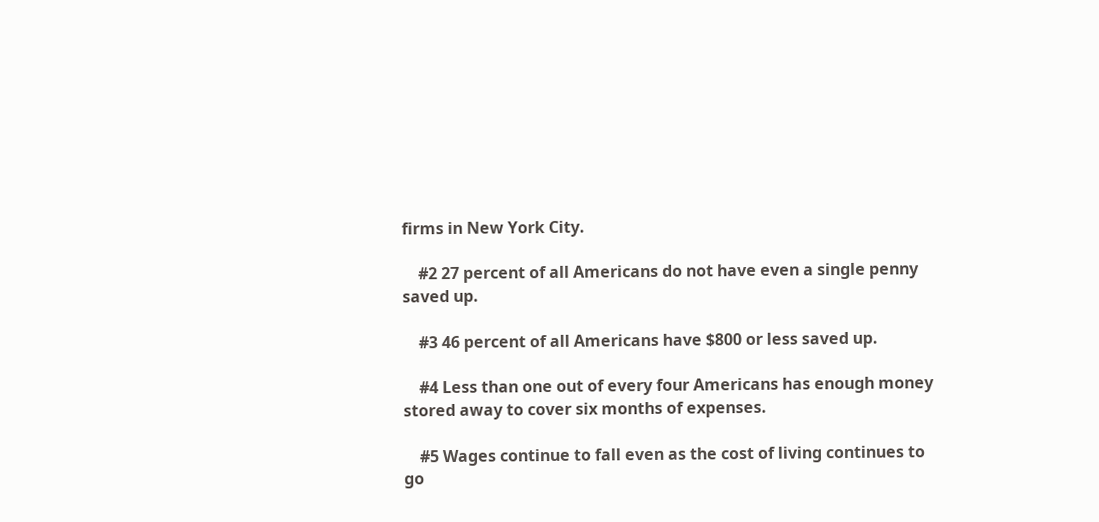firms in New York City.

    #2 27 percent of all Americans do not have even a single penny saved up.

    #3 46 percent of all Americans have $800 or less saved up.

    #4 Less than one out of every four Americans has enough money stored away to cover six months of expenses.

    #5 Wages continue to fall even as the cost of living continues to go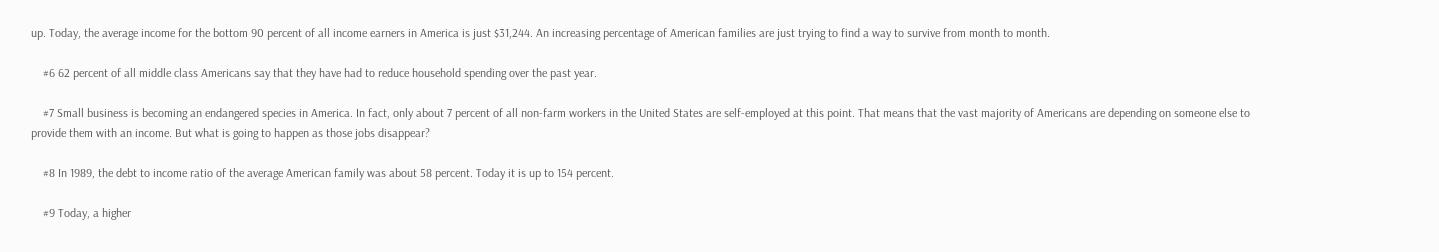up. Today, the average income for the bottom 90 percent of all income earners in America is just $31,244. An increasing percentage of American families are just trying to find a way to survive from month to month.

    #6 62 percent of all middle class Americans say that they have had to reduce household spending over the past year.

    #7 Small business is becoming an endangered species in America. In fact, only about 7 percent of all non-farm workers in the United States are self-employed at this point. That means that the vast majority of Americans are depending on someone else to provide them with an income. But what is going to happen as those jobs disappear?

    #8 In 1989, the debt to income ratio of the average American family was about 58 percent. Today it is up to 154 percent.

    #9 Today, a higher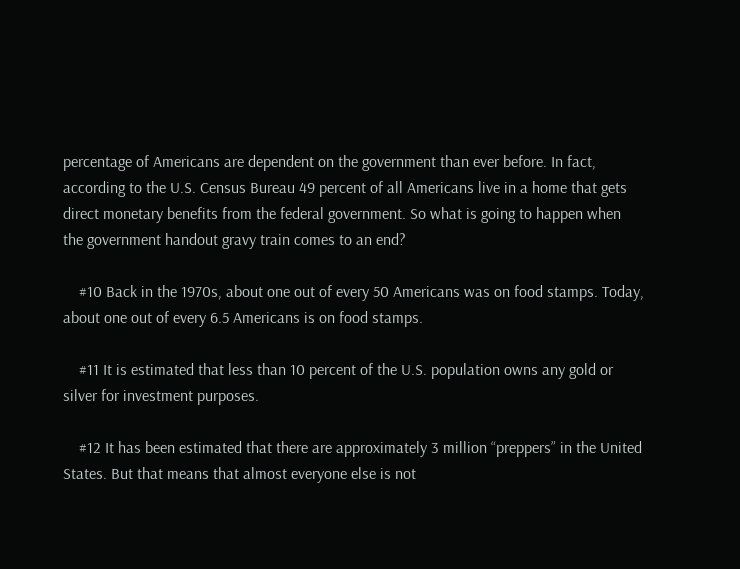percentage of Americans are dependent on the government than ever before. In fact, according to the U.S. Census Bureau 49 percent of all Americans live in a home that gets direct monetary benefits from the federal government. So what is going to happen when the government handout gravy train comes to an end?

    #10 Back in the 1970s, about one out of every 50 Americans was on food stamps. Today, about one out of every 6.5 Americans is on food stamps.

    #11 It is estimated that less than 10 percent of the U.S. population owns any gold or silver for investment purposes.

    #12 It has been estimated that there are approximately 3 million “preppers” in the United States. But that means that almost everyone else is not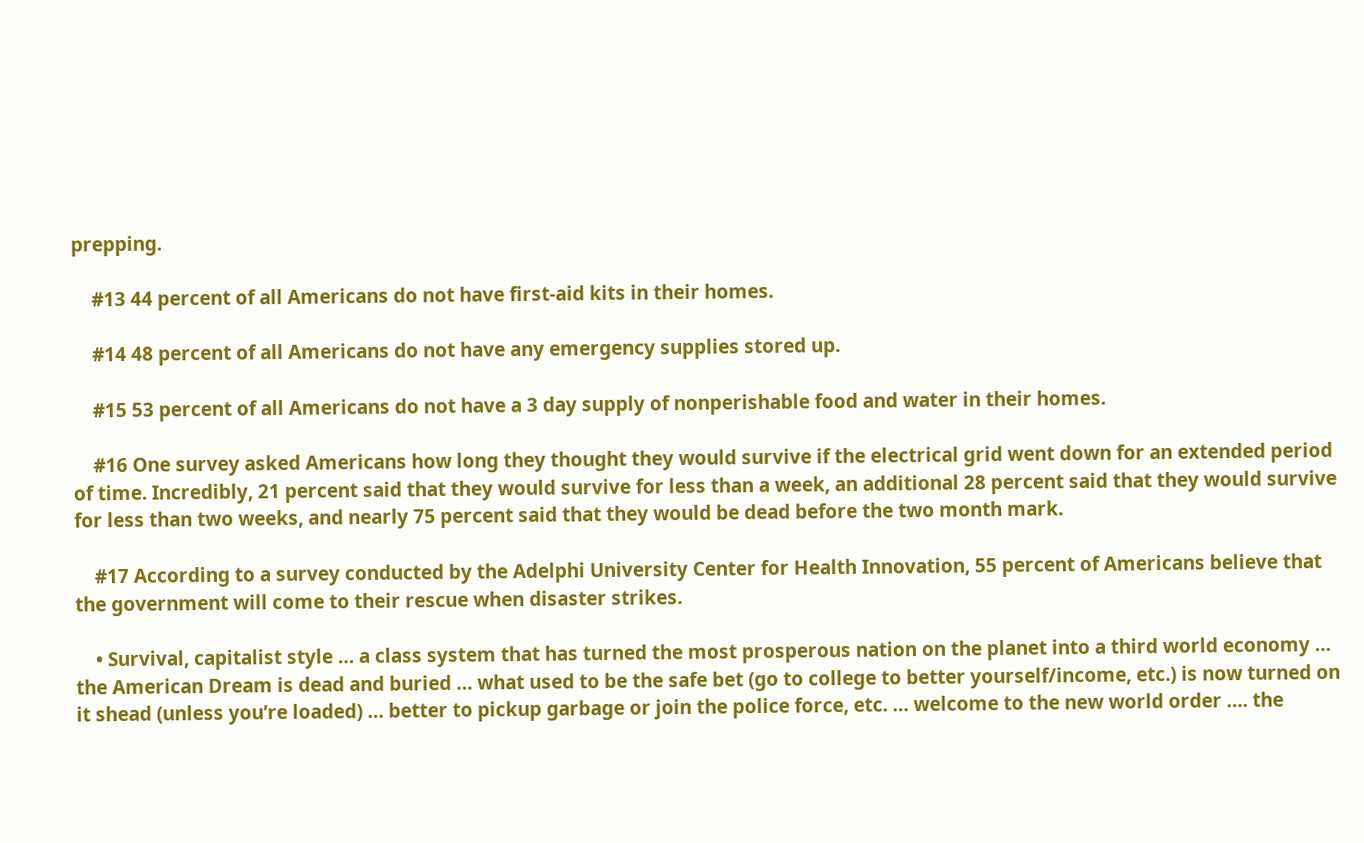prepping.

    #13 44 percent of all Americans do not have first-aid kits in their homes.

    #14 48 percent of all Americans do not have any emergency supplies stored up.

    #15 53 percent of all Americans do not have a 3 day supply of nonperishable food and water in their homes.

    #16 One survey asked Americans how long they thought they would survive if the electrical grid went down for an extended period of time. Incredibly, 21 percent said that they would survive for less than a week, an additional 28 percent said that they would survive for less than two weeks, and nearly 75 percent said that they would be dead before the two month mark.

    #17 According to a survey conducted by the Adelphi University Center for Health Innovation, 55 percent of Americans believe that the government will come to their rescue when disaster strikes.

    • Survival, capitalist style … a class system that has turned the most prosperous nation on the planet into a third world economy … the American Dream is dead and buried … what used to be the safe bet (go to college to better yourself/income, etc.) is now turned on it shead (unless you’re loaded) … better to pickup garbage or join the police force, etc. … welcome to the new world order …. the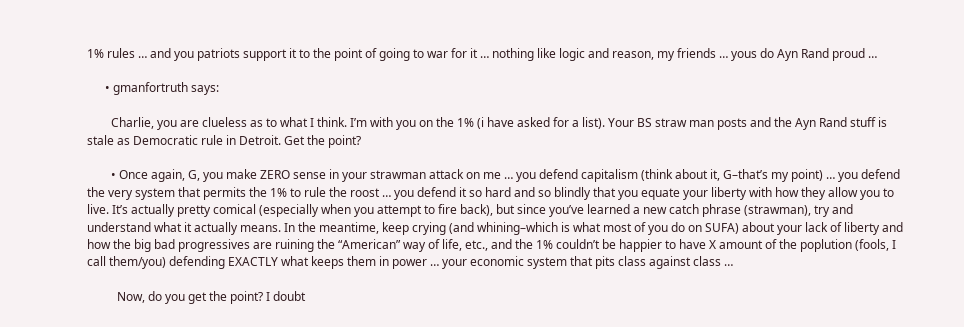1% rules … and you patriots support it to the point of going to war for it … nothing like logic and reason, my friends … yous do Ayn Rand proud …

      • gmanfortruth says:

        Charlie, you are clueless as to what I think. I’m with you on the 1% (i have asked for a list). Your BS straw man posts and the Ayn Rand stuff is stale as Democratic rule in Detroit. Get the point?

        • Once again, G, you make ZERO sense in your strawman attack on me … you defend capitalism (think about it, G–that’s my point) … you defend the very system that permits the 1% to rule the roost … you defend it so hard and so blindly that you equate your liberty with how they allow you to live. It’s actually pretty comical (especially when you attempt to fire back), but since you’ve learned a new catch phrase (strawman), try and understand what it actually means. In the meantime, keep crying (and whining–which is what most of you do on SUFA) about your lack of liberty and how the big bad progressives are ruining the “American” way of life, etc., and the 1% couldn’t be happier to have X amount of the poplution (fools, I call them/you) defending EXACTLY what keeps them in power … your economic system that pits class against class …

          Now, do you get the point? I doubt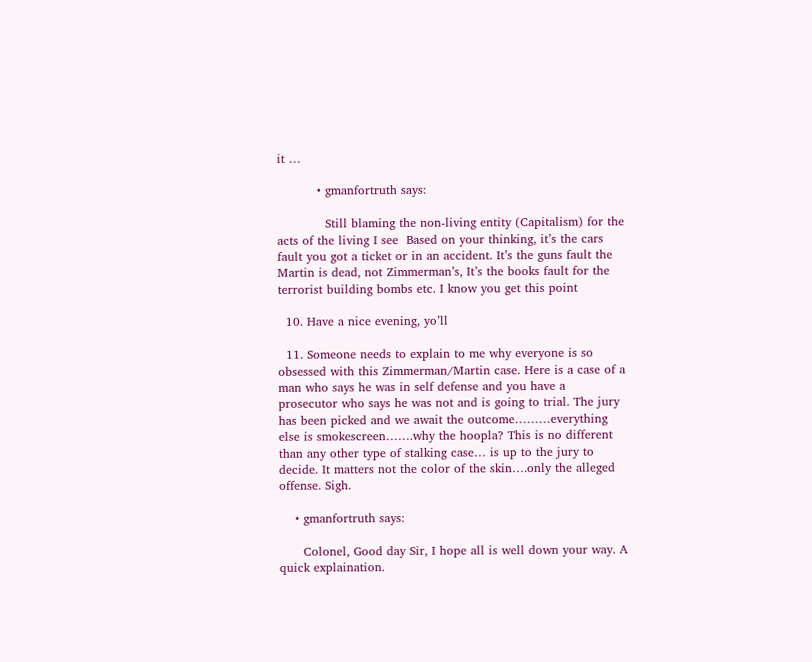it …

          • gmanfortruth says:

            Still blaming the non-living entity (Capitalism) for the acts of the living I see  Based on your thinking, it’s the cars fault you got a ticket or in an accident. It’s the guns fault the Martin is dead, not Zimmerman’s, It’s the books fault for the terrorist building bombs etc. I know you get this point

  10. Have a nice evening, yo’ll

  11. Someone needs to explain to me why everyone is so obsessed with this Zimmerman/Martin case. Here is a case of a man who says he was in self defense and you have a prosecutor who says he was not and is going to trial. The jury has been picked and we await the outcome………everything else is smokescreen…….why the hoopla? This is no different than any other type of stalking case… is up to the jury to decide. It matters not the color of the skin….only the alleged offense. Sigh.

    • gmanfortruth says:

      Colonel, Good day Sir, I hope all is well down your way. A quick explaination.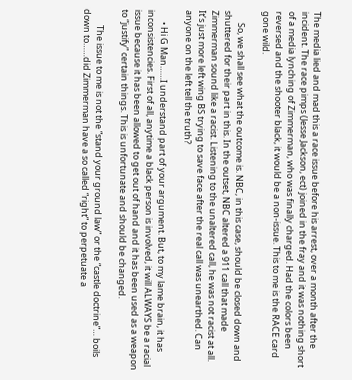The media lied and mad this a race issue before his arrest, over a month after the incident. The race pimps (Jesse Jackson, ect) joined in the fray and it was nothing short of a media lynching of Zimmerman, who was finally charged. Had the colors been reversed and the shooter black, it would be a non-issue. This to me is the RACE card gone wild.

      So, we shall see what the outcome is. NBC, in this case, should be closed down and shuttered for their part in this. In the outset, NBC altered a 911 call that made Zimmerman sound like a racist. Listening to the unaltered call, he was not racist at all. It’s just more left wing BS trying to save face after the real call was unearthed. Can anyone on the left tell the truth?

      • Hi G Man……I understand part of your argument. But, to my lame brain, it has inconsistencies. First of all, anytime a black person is involved, it will ALWAYS be a racial issue because it has been allowed to get out of hand and it has been used as a weapon to “justify” certain things. This is unfortunate and should be changed.

        The issue to me is not the “stand your ground law” or the “castle doctrine”… boils down to……did Zimmerman have a so called “right” to perpetuate a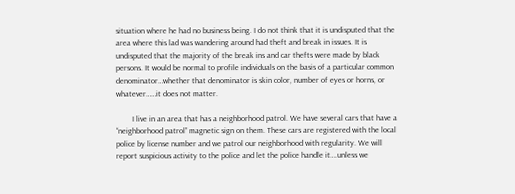situation where he had no business being. I do not think that it is undisputed that the area where this lad was wandering around had theft and break in issues. It is undisputed that the majority of the break ins and car thefts were made by black persons. It would be normal to profile individuals on the basis of a particular common denominator…whether that denominator is skin color, number of eyes or horns, or whatever……it does not matter.

        I live in an area that has a neighborhood patrol. We have several cars that have a “neighborhood patrol” magnetic sign on them. These cars are registered with the local police by license number and we patrol our neighborhood with regularity. We will report suspicious activity to the police and let the police handle it….unless we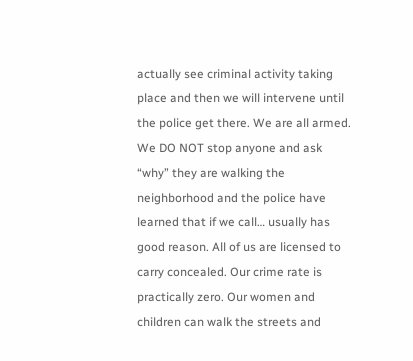actually see criminal activity taking place and then we will intervene until the police get there. We are all armed. We DO NOT stop anyone and ask “why” they are walking the neighborhood and the police have learned that if we call… usually has good reason. All of us are licensed to carry concealed. Our crime rate is practically zero. Our women and children can walk the streets and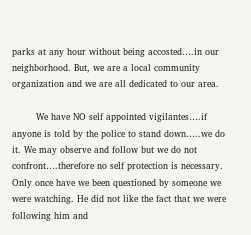parks at any hour without being accosted….in our neighborhood. But, we are a local community organization and we are all dedicated to our area.

        We have NO self appointed vigilantes….if anyone is told by the police to stand down…..we do it. We may observe and follow but we do not confront….therefore no self protection is necessary. Only once have we been questioned by someone we were watching. He did not like the fact that we were following him and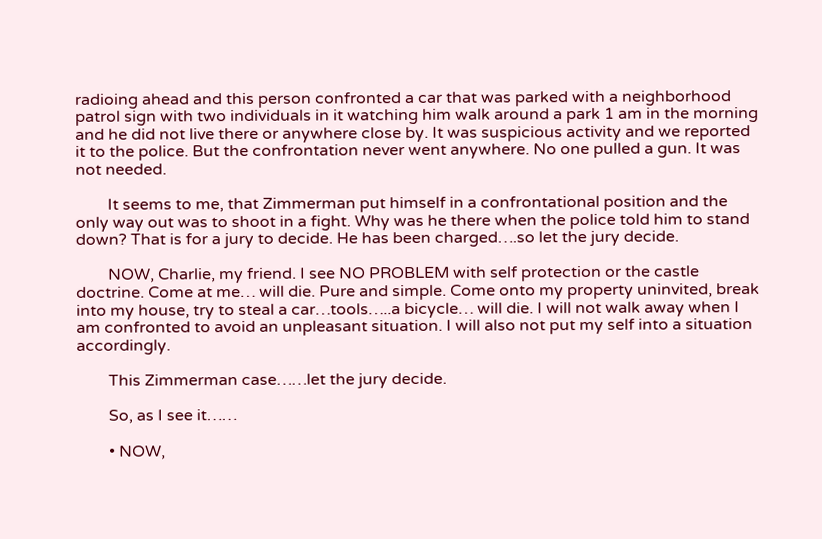radioing ahead and this person confronted a car that was parked with a neighborhood patrol sign with two individuals in it watching him walk around a park 1 am in the morning and he did not live there or anywhere close by. It was suspicious activity and we reported it to the police. But the confrontation never went anywhere. No one pulled a gun. It was not needed.

        It seems to me, that Zimmerman put himself in a confrontational position and the only way out was to shoot in a fight. Why was he there when the police told him to stand down? That is for a jury to decide. He has been charged….so let the jury decide.

        NOW, Charlie, my friend. I see NO PROBLEM with self protection or the castle doctrine. Come at me… will die. Pure and simple. Come onto my property uninvited, break into my house, try to steal a car…tools…..a bicycle… will die. I will not walk away when I am confronted to avoid an unpleasant situation. I will also not put my self into a situation accordingly.

        This Zimmerman case……let the jury decide.

        So, as I see it……

        • NOW,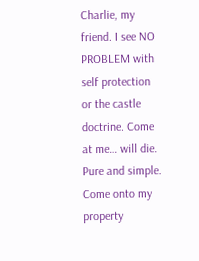Charlie, my friend. I see NO PROBLEM with self protection or the castle doctrine. Come at me… will die. Pure and simple. Come onto my property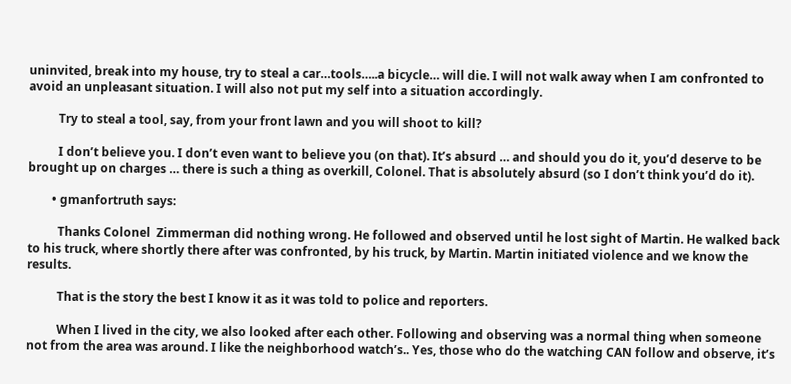uninvited, break into my house, try to steal a car…tools…..a bicycle… will die. I will not walk away when I am confronted to avoid an unpleasant situation. I will also not put my self into a situation accordingly.

          Try to steal a tool, say, from your front lawn and you will shoot to kill?

          I don’t believe you. I don’t even want to believe you (on that). It’s absurd … and should you do it, you’d deserve to be brought up on charges … there is such a thing as overkill, Colonel. That is absolutely absurd (so I don’t think you’d do it).

        • gmanfortruth says:

          Thanks Colonel  Zimmerman did nothing wrong. He followed and observed until he lost sight of Martin. He walked back to his truck, where shortly there after was confronted, by his truck, by Martin. Martin initiated violence and we know the results.

          That is the story the best I know it as it was told to police and reporters.

          When I lived in the city, we also looked after each other. Following and observing was a normal thing when someone not from the area was around. I like the neighborhood watch’s.. Yes, those who do the watching CAN follow and observe, it’s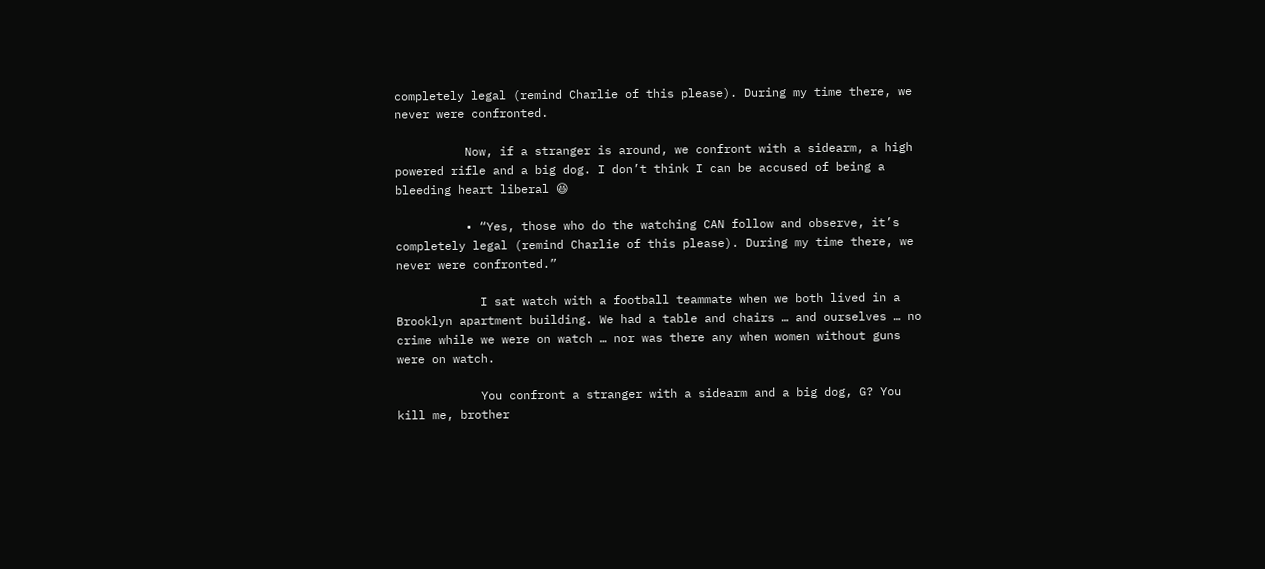completely legal (remind Charlie of this please). During my time there, we never were confronted.

          Now, if a stranger is around, we confront with a sidearm, a high powered rifle and a big dog. I don’t think I can be accused of being a bleeding heart liberal 😆

          • “Yes, those who do the watching CAN follow and observe, it’s completely legal (remind Charlie of this please). During my time there, we never were confronted.”

            I sat watch with a football teammate when we both lived in a Brooklyn apartment building. We had a table and chairs … and ourselves … no crime while we were on watch … nor was there any when women without guns were on watch.

            You confront a stranger with a sidearm and a big dog, G? You kill me, brother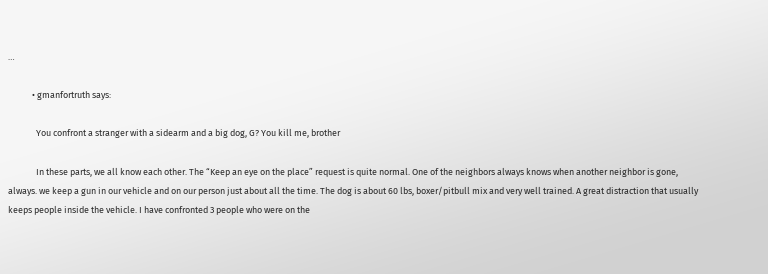…

            • gmanfortruth says:

              You confront a stranger with a sidearm and a big dog, G? You kill me, brother

              In these parts, we all know each other. The “Keep an eye on the place” request is quite normal. One of the neighbors always knows when another neighbor is gone, always. we keep a gun in our vehicle and on our person just about all the time. The dog is about 60 lbs, boxer/pitbull mix and very well trained. A great distraction that usually keeps people inside the vehicle. I have confronted 3 people who were on the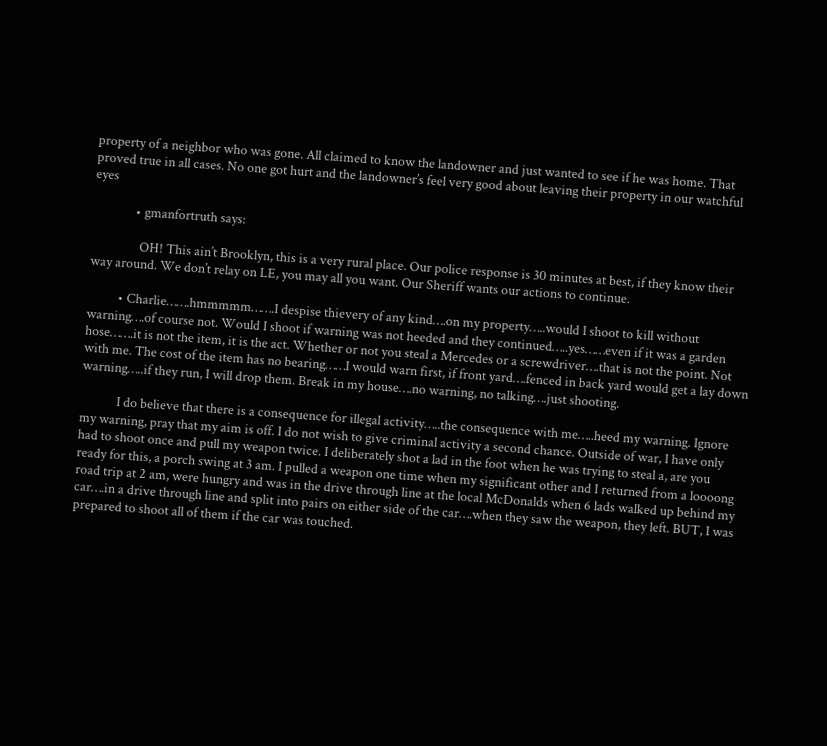property of a neighbor who was gone. All claimed to know the landowner and just wanted to see if he was home. That proved true in all cases. No one got hurt and the landowner’s feel very good about leaving their property in our watchful eyes

              • gmanfortruth says:

                OH! This ain’t Brooklyn, this is a very rural place. Our police response is 30 minutes at best, if they know their way around. We don’t relay on LE, you may all you want. Our Sheriff wants our actions to continue.

          • Charlie…….hmmmmm…….I despise thievery of any kind….on my property…..would I shoot to kill without warning….of course not. Would I shoot if warning was not heeded and they continued…..yes……even if it was a garden hose…….it is not the item, it is the act. Whether or not you steal a Mercedes or a screwdriver….that is not the point. Not with me. The cost of the item has no bearing……I would warn first, if front yard….fenced in back yard would get a lay down warning…..if they run, I will drop them. Break in my house….no warning, no talking….just shooting.

            I do believe that there is a consequence for illegal activity…..the consequence with me…..heed my warning. Ignore my warning, pray that my aim is off. I do not wish to give criminal activity a second chance. Outside of war, I have only had to shoot once and pull my weapon twice. I deliberately shot a lad in the foot when he was trying to steal a, are you ready for this, a porch swing at 3 am. I pulled a weapon one time when my significant other and I returned from a loooong road trip at 2 am, were hungry and was in the drive through line at the local McDonalds when 6 lads walked up behind my car….in a drive through line and split into pairs on either side of the car….when they saw the weapon, they left. BUT, I was prepared to shoot all of them if the car was touched.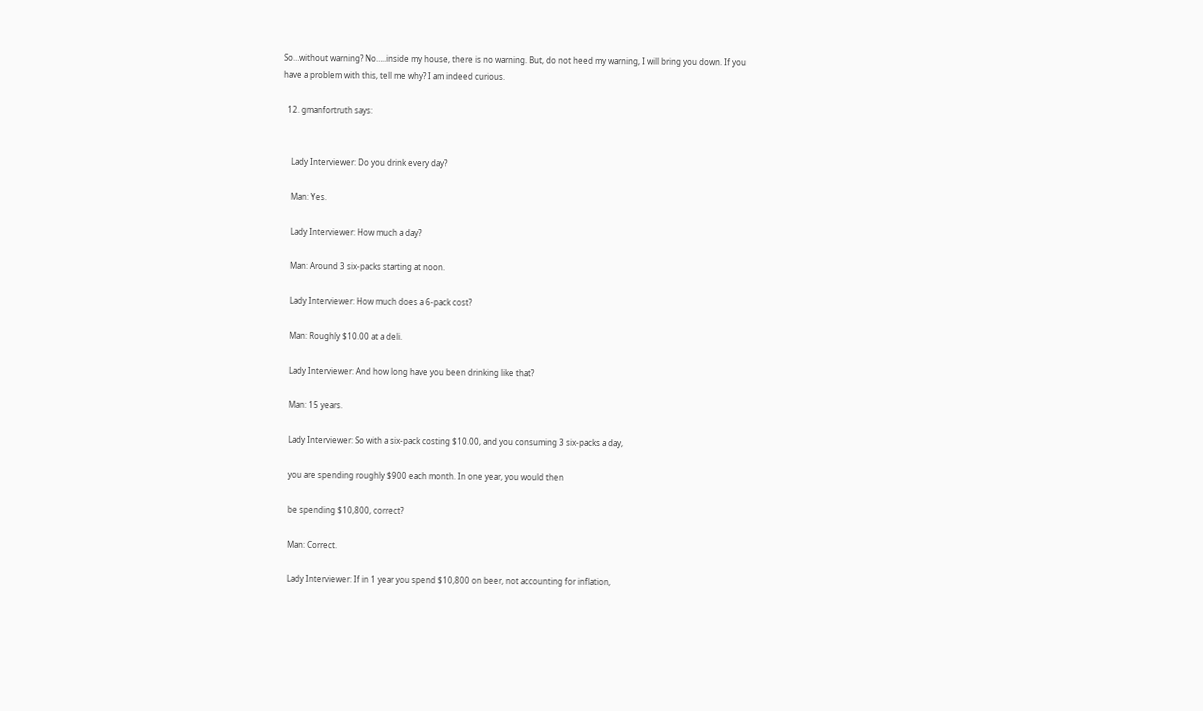So…without warning? No…..inside my house, there is no warning. But, do not heed my warning, I will bring you down. If you have a problem with this, tell me why? I am indeed curious.

  12. gmanfortruth says:


    Lady Interviewer: Do you drink every day?

    Man: Yes.

    Lady Interviewer: How much a day?

    Man: Around 3 six-packs starting at noon.

    Lady Interviewer: How much does a 6-pack cost?

    Man: Roughly $10.00 at a deli.

    Lady Interviewer: And how long have you been drinking like that?

    Man: 15 years.

    Lady Interviewer: So with a six-pack costing $10.00, and you consuming 3 six-packs a day,

    you are spending roughly $900 each month. In one year, you would then

    be spending $10,800, correct?

    Man: Correct.

    Lady Interviewer: If in 1 year you spend $10,800 on beer, not accounting for inflation,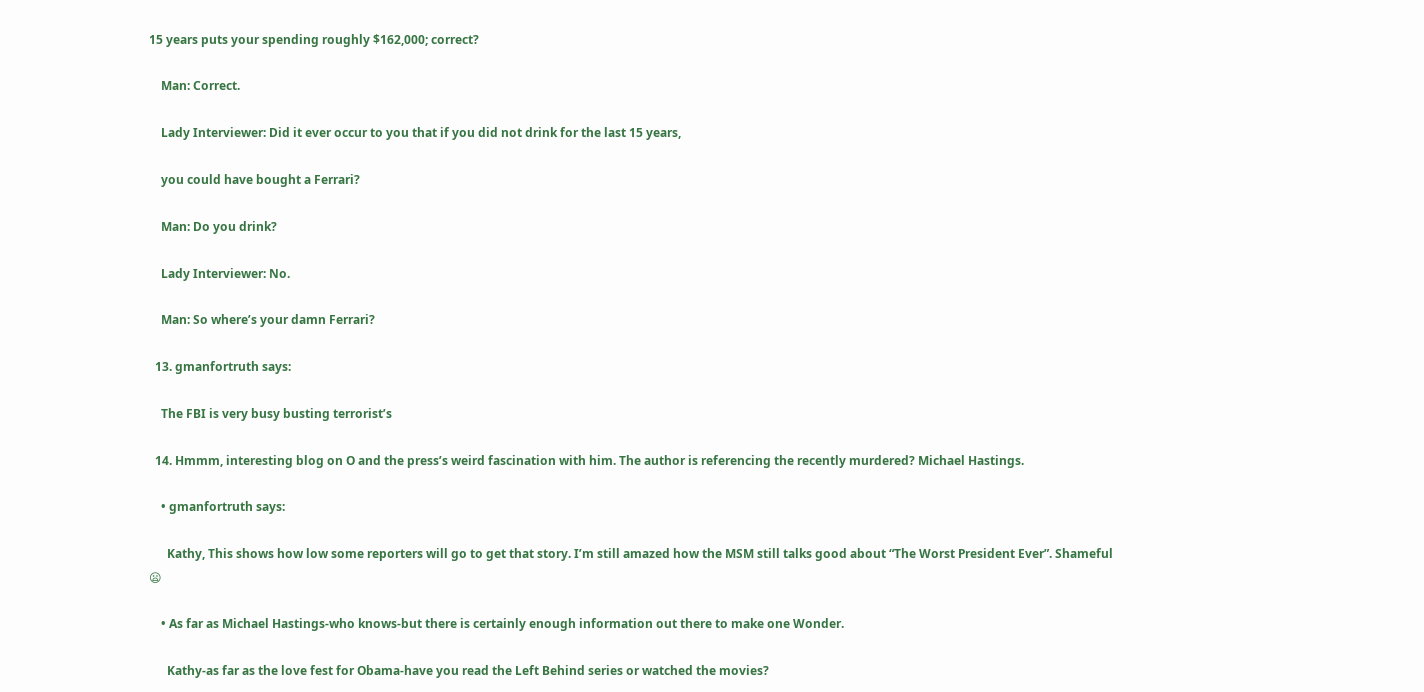15 years puts your spending roughly $162,000; correct?

    Man: Correct.

    Lady Interviewer: Did it ever occur to you that if you did not drink for the last 15 years,

    you could have bought a Ferrari?

    Man: Do you drink?

    Lady Interviewer: No.

    Man: So where’s your damn Ferrari?

  13. gmanfortruth says:

    The FBI is very busy busting terrorist’s

  14. Hmmm, interesting blog on O and the press’s weird fascination with him. The author is referencing the recently murdered? Michael Hastings.

    • gmanfortruth says:

      Kathy, This shows how low some reporters will go to get that story. I’m still amazed how the MSM still talks good about “The Worst President Ever”. Shameful 😦

    • As far as Michael Hastings-who knows-but there is certainly enough information out there to make one Wonder.

      Kathy-as far as the love fest for Obama-have you read the Left Behind series or watched the movies?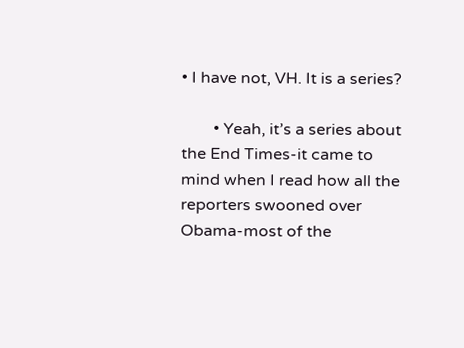• I have not, VH. It is a series?

        • Yeah, it’s a series about the End Times-it came to mind when I read how all the reporters swooned over Obama-most of the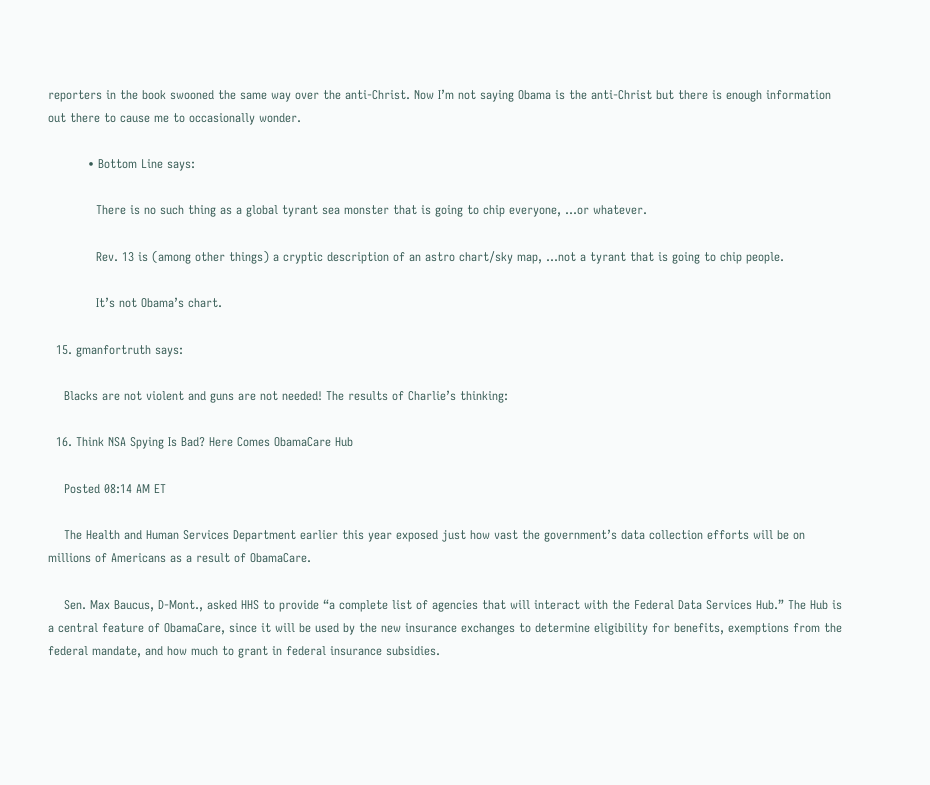reporters in the book swooned the same way over the anti-Christ. Now I’m not saying Obama is the anti-Christ but there is enough information out there to cause me to occasionally wonder.

          • Bottom Line says:

            There is no such thing as a global tyrant sea monster that is going to chip everyone, …or whatever.

            Rev. 13 is (among other things) a cryptic description of an astro chart/sky map, …not a tyrant that is going to chip people.

            It’s not Obama’s chart.

  15. gmanfortruth says:

    Blacks are not violent and guns are not needed! The results of Charlie’s thinking:

  16. Think NSA Spying Is Bad? Here Comes ObamaCare Hub

    Posted 08:14 AM ET

    The Health and Human Services Department earlier this year exposed just how vast the government’s data collection efforts will be on millions of Americans as a result of ObamaCare.

    Sen. Max Baucus, D-Mont., asked HHS to provide “a complete list of agencies that will interact with the Federal Data Services Hub.” The Hub is a central feature of ObamaCare, since it will be used by the new insurance exchanges to determine eligibility for benefits, exemptions from the federal mandate, and how much to grant in federal insurance subsidies.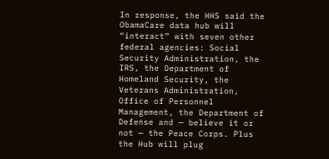In response, the HHS said the ObamaCare data hub will “interact” with seven other federal agencies: Social Security Administration, the IRS, the Department of Homeland Security, the Veterans Administration, Office of Personnel Management, the Department of Defense and — believe it or not — the Peace Corps. Plus the Hub will plug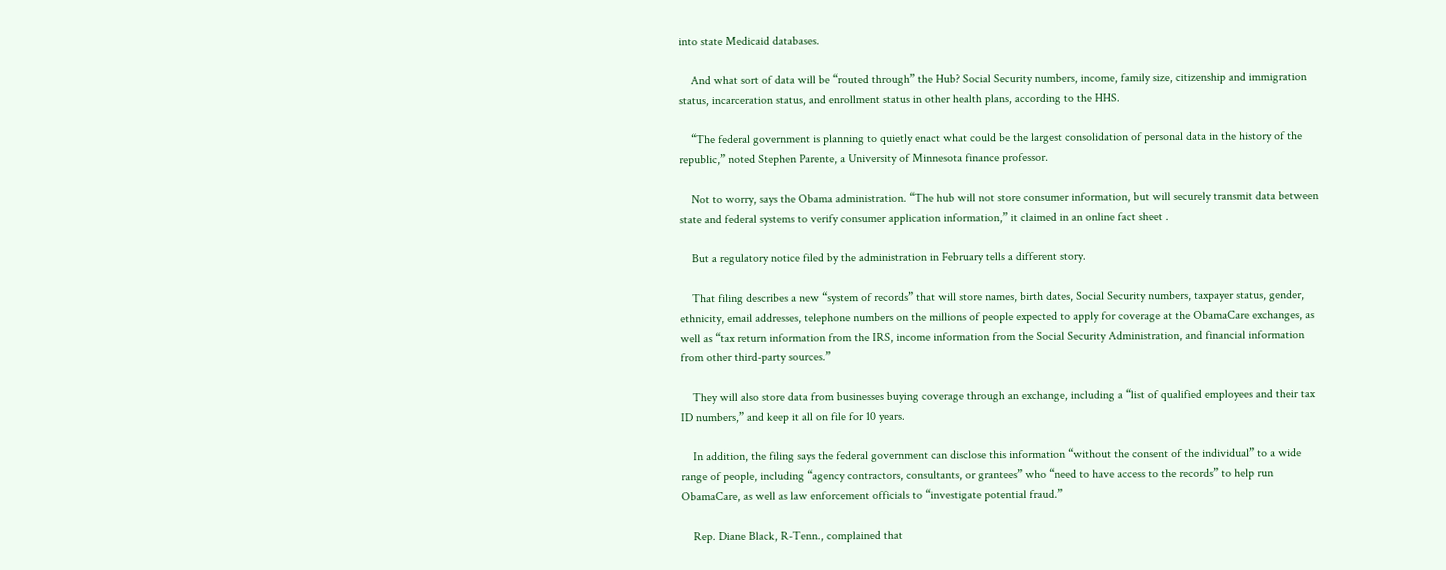into state Medicaid databases.

    And what sort of data will be “routed through” the Hub? Social Security numbers, income, family size, citizenship and immigration status, incarceration status, and enrollment status in other health plans, according to the HHS.

    “The federal government is planning to quietly enact what could be the largest consolidation of personal data in the history of the republic,” noted Stephen Parente, a University of Minnesota finance professor.

    Not to worry, says the Obama administration. “The hub will not store consumer information, but will securely transmit data between state and federal systems to verify consumer application information,” it claimed in an online fact sheet .

    But a regulatory notice filed by the administration in February tells a different story.

    That filing describes a new “system of records” that will store names, birth dates, Social Security numbers, taxpayer status, gender, ethnicity, email addresses, telephone numbers on the millions of people expected to apply for coverage at the ObamaCare exchanges, as well as “tax return information from the IRS, income information from the Social Security Administration, and financial information from other third-party sources.”

    They will also store data from businesses buying coverage through an exchange, including a “list of qualified employees and their tax ID numbers,” and keep it all on file for 10 years.

    In addition, the filing says the federal government can disclose this information “without the consent of the individual” to a wide range of people, including “agency contractors, consultants, or grantees” who “need to have access to the records” to help run ObamaCare, as well as law enforcement officials to “investigate potential fraud.”

    Rep. Diane Black, R-Tenn., complained that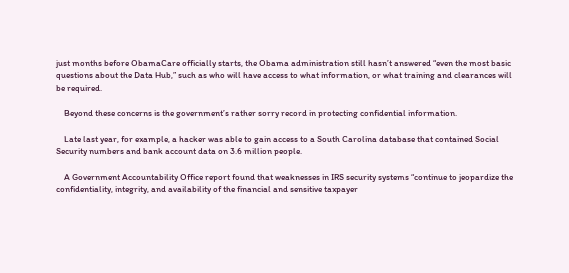just months before ObamaCare officially starts, the Obama administration still hasn’t answered “even the most basic questions about the Data Hub,” such as who will have access to what information, or what training and clearances will be required.

    Beyond these concerns is the government’s rather sorry record in protecting confidential information.

    Late last year, for example, a hacker was able to gain access to a South Carolina database that contained Social Security numbers and bank account data on 3.6 million people.

    A Government Accountability Office report found that weaknesses in IRS security systems “continue to jeopardize the confidentiality, integrity, and availability of the financial and sensitive taxpayer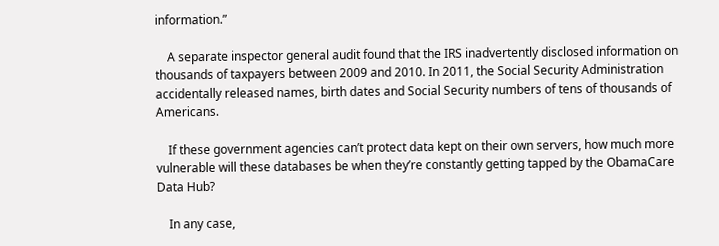information.”

    A separate inspector general audit found that the IRS inadvertently disclosed information on thousands of taxpayers between 2009 and 2010. In 2011, the Social Security Administration accidentally released names, birth dates and Social Security numbers of tens of thousands of Americans.

    If these government agencies can’t protect data kept on their own servers, how much more vulnerable will these databases be when they’re constantly getting tapped by the ObamaCare Data Hub?

    In any case,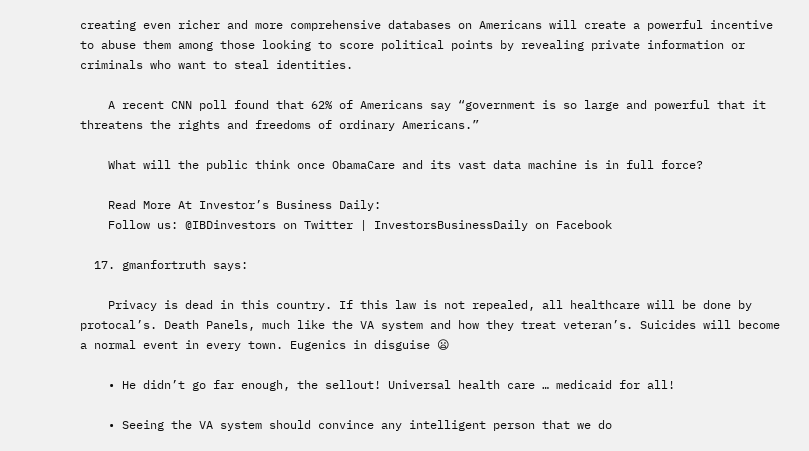creating even richer and more comprehensive databases on Americans will create a powerful incentive to abuse them among those looking to score political points by revealing private information or criminals who want to steal identities.

    A recent CNN poll found that 62% of Americans say “government is so large and powerful that it threatens the rights and freedoms of ordinary Americans.”

    What will the public think once ObamaCare and its vast data machine is in full force?

    Read More At Investor’s Business Daily:
    Follow us: @IBDinvestors on Twitter | InvestorsBusinessDaily on Facebook

  17. gmanfortruth says:

    Privacy is dead in this country. If this law is not repealed, all healthcare will be done by protocal’s. Death Panels, much like the VA system and how they treat veteran’s. Suicides will become a normal event in every town. Eugenics in disguise 😦

    • He didn’t go far enough, the sellout! Universal health care … medicaid for all!

    • Seeing the VA system should convince any intelligent person that we do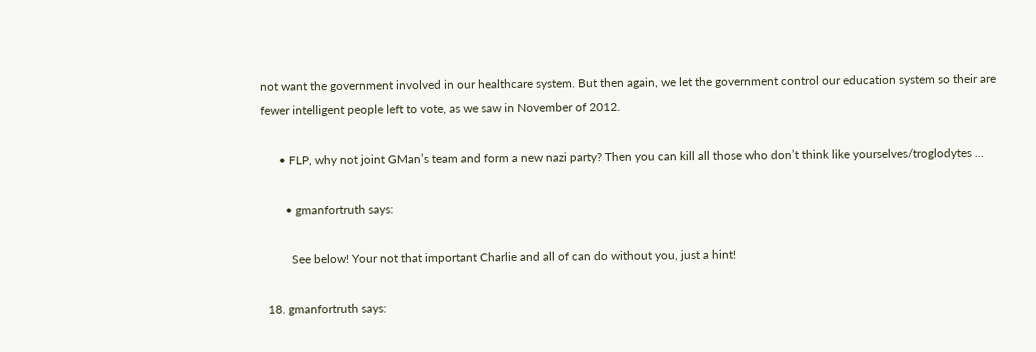not want the government involved in our healthcare system. But then again, we let the government control our education system so their are fewer intelligent people left to vote, as we saw in November of 2012.

      • FLP, why not joint GMan’s team and form a new nazi party? Then you can kill all those who don’t think like yourselves/troglodytes …

        • gmanfortruth says:

          See below! Your not that important Charlie and all of can do without you, just a hint!

  18. gmanfortruth says: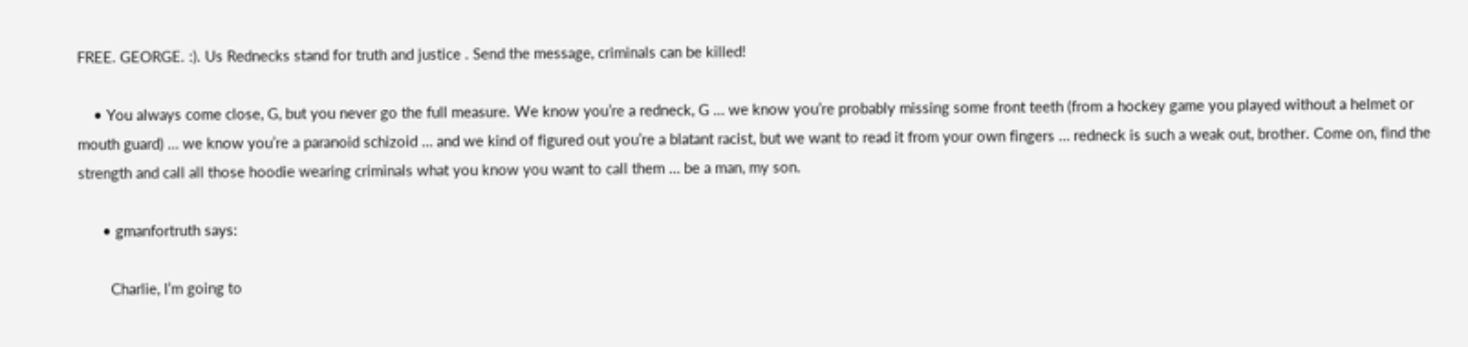FREE. GEORGE. :). Us Rednecks stand for truth and justice . Send the message, criminals can be killed!

    • You always come close, G, but you never go the full measure. We know you’re a redneck, G … we know you’re probably missing some front teeth (from a hockey game you played without a helmet or mouth guard) … we know you’re a paranoid schizoid … and we kind of figured out you’re a blatant racist, but we want to read it from your own fingers … redneck is such a weak out, brother. Come on, find the strength and call all those hoodie wearing criminals what you know you want to call them … be a man, my son.

      • gmanfortruth says:

        Charlie, I’m going to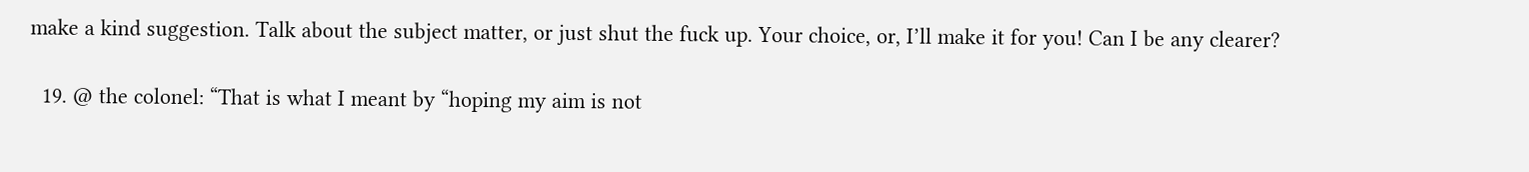make a kind suggestion. Talk about the subject matter, or just shut the fuck up. Your choice, or, I’ll make it for you! Can I be any clearer?

  19. @ the colonel: “That is what I meant by “hoping my aim is not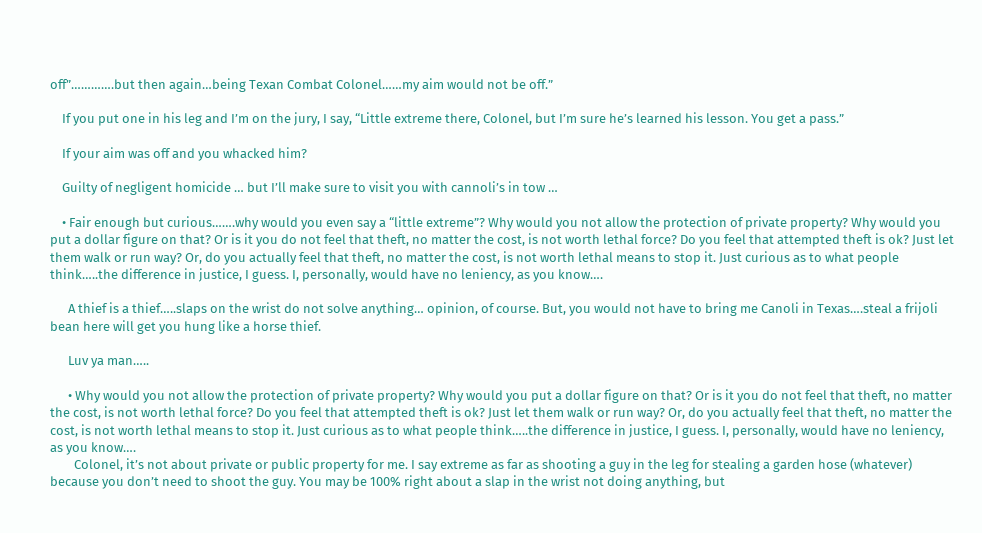off”………….but then again…being Texan Combat Colonel……my aim would not be off.”

    If you put one in his leg and I’m on the jury, I say, “Little extreme there, Colonel, but I’m sure he’s learned his lesson. You get a pass.”

    If your aim was off and you whacked him?

    Guilty of negligent homicide … but I’ll make sure to visit you with cannoli’s in tow …

    • Fair enough but curious…….why would you even say a “little extreme”? Why would you not allow the protection of private property? Why would you put a dollar figure on that? Or is it you do not feel that theft, no matter the cost, is not worth lethal force? Do you feel that attempted theft is ok? Just let them walk or run way? Or, do you actually feel that theft, no matter the cost, is not worth lethal means to stop it. Just curious as to what people think…..the difference in justice, I guess. I, personally, would have no leniency, as you know….

      A thief is a thief…..slaps on the wrist do not solve anything… opinion, of course. But, you would not have to bring me Canoli in Texas….steal a frijoli bean here will get you hung like a horse thief.

      Luv ya man…..

      • Why would you not allow the protection of private property? Why would you put a dollar figure on that? Or is it you do not feel that theft, no matter the cost, is not worth lethal force? Do you feel that attempted theft is ok? Just let them walk or run way? Or, do you actually feel that theft, no matter the cost, is not worth lethal means to stop it. Just curious as to what people think…..the difference in justice, I guess. I, personally, would have no leniency, as you know….
        Colonel, it’s not about private or public property for me. I say extreme as far as shooting a guy in the leg for stealing a garden hose (whatever) because you don’t need to shoot the guy. You may be 100% right about a slap in the wrist not doing anything, but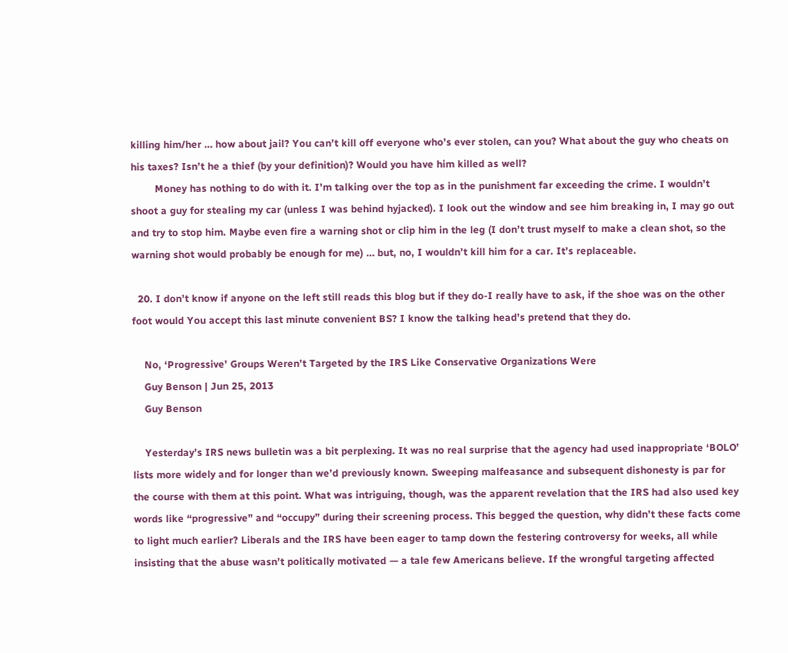killing him/her … how about jail? You can’t kill off everyone who’s ever stolen, can you? What about the guy who cheats on his taxes? Isn’t he a thief (by your definition)? Would you have him killed as well?
        Money has nothing to do with it. I’m talking over the top as in the punishment far exceeding the crime. I wouldn’t shoot a guy for stealing my car (unless I was behind hyjacked). I look out the window and see him breaking in, I may go out and try to stop him. Maybe even fire a warning shot or clip him in the leg (I don’t trust myself to make a clean shot, so the warning shot would probably be enough for me) … but, no, I wouldn’t kill him for a car. It’s replaceable.

  20. I don’t know if anyone on the left still reads this blog but if they do-I really have to ask, if the shoe was on the other foot would You accept this last minute convenient BS? I know the talking head’s pretend that they do.

    No, ‘Progressive’ Groups Weren’t Targeted by the IRS Like Conservative Organizations Were
    Guy Benson | Jun 25, 2013
    Guy Benson

    Yesterday’s IRS news bulletin was a bit perplexing. It was no real surprise that the agency had used inappropriate ‘BOLO’ lists more widely and for longer than we’d previously known. Sweeping malfeasance and subsequent dishonesty is par for the course with them at this point. What was intriguing, though, was the apparent revelation that the IRS had also used key words like “progressive” and “occupy” during their screening process. This begged the question, why didn’t these facts come to light much earlier? Liberals and the IRS have been eager to tamp down the festering controversy for weeks, all while insisting that the abuse wasn’t politically motivated — a tale few Americans believe. If the wrongful targeting affected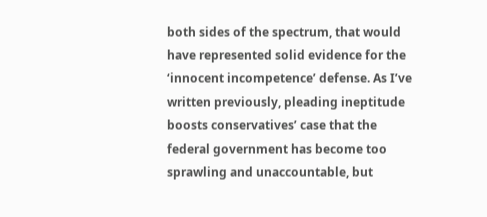both sides of the spectrum, that would have represented solid evidence for the ‘innocent incompetence’ defense. As I’ve written previously, pleading ineptitude boosts conservatives’ case that the federal government has become too sprawling and unaccountable, but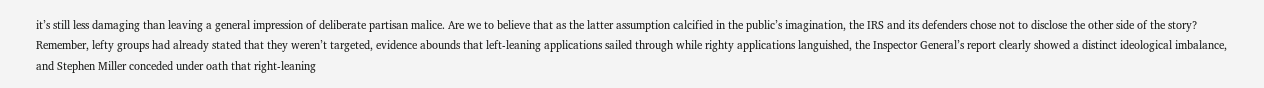it’s still less damaging than leaving a general impression of deliberate partisan malice. Are we to believe that as the latter assumption calcified in the public’s imagination, the IRS and its defenders chose not to disclose the other side of the story? Remember, lefty groups had already stated that they weren’t targeted, evidence abounds that left-leaning applications sailed through while righty applications languished, the Inspector General’s report clearly showed a distinct ideological imbalance, and Stephen Miller conceded under oath that right-leaning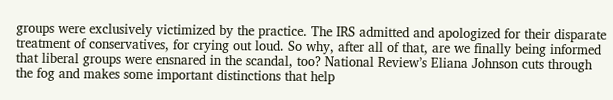groups were exclusively victimized by the practice. The IRS admitted and apologized for their disparate treatment of conservatives, for crying out loud. So why, after all of that, are we finally being informed that liberal groups were ensnared in the scandal, too? National Review’s Eliana Johnson cuts through the fog and makes some important distinctions that help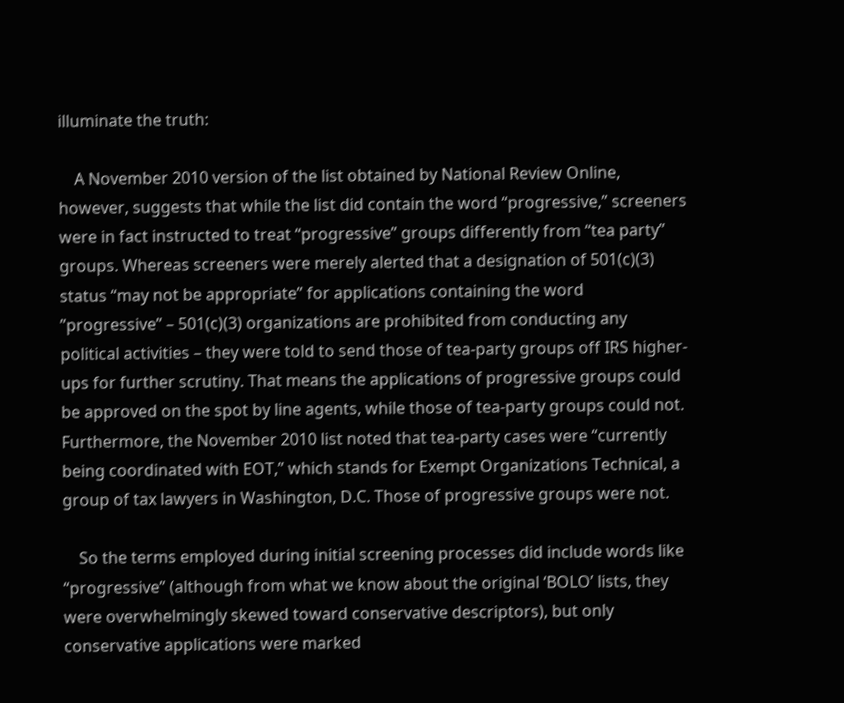illuminate the truth:

    A November 2010 version of the list obtained by National Review Online, however, suggests that while the list did contain the word “progressive,” screeners were in fact instructed to treat “progressive” groups differently from “tea party” groups. Whereas screeners were merely alerted that a designation of 501(c)(3) status “may not be appropriate” for applications containing the word ”progressive” – 501(c)(3) organizations are prohibited from conducting any political activities – they were told to send those of tea-party groups off IRS higher-ups for further scrutiny. That means the applications of progressive groups could be approved on the spot by line agents, while those of tea-party groups could not. Furthermore, the November 2010 list noted that tea-party cases were “currently being coordinated with EOT,” which stands for Exempt Organizations Technical, a group of tax lawyers in Washington, D.C. Those of progressive groups were not.

    So the terms employed during initial screening processes did include words like “progressive” (although from what we know about the original ‘BOLO’ lists, they were overwhelmingly skewed toward conservative descriptors), but only conservative applications were marked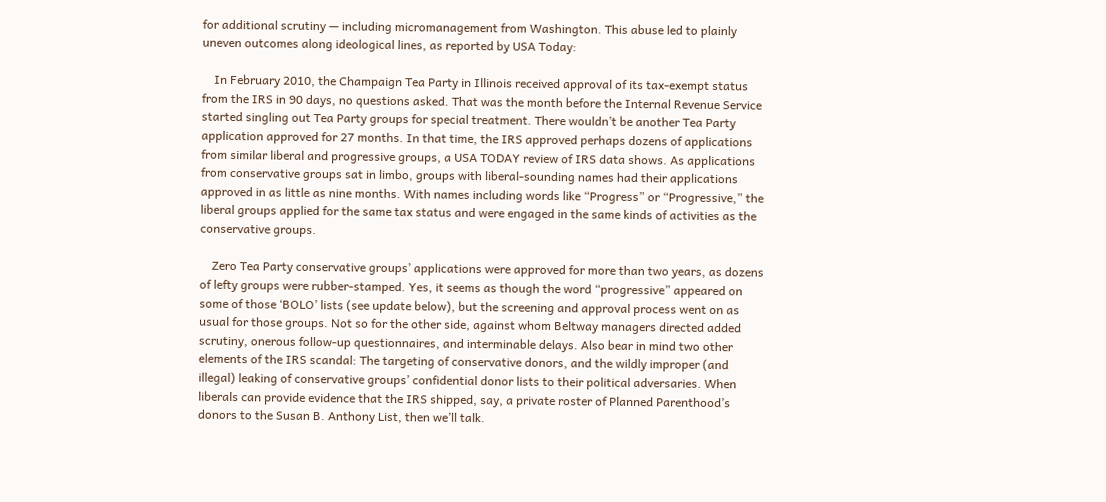for additional scrutiny — including micromanagement from Washington. This abuse led to plainly uneven outcomes along ideological lines, as reported by USA Today:

    In February 2010, the Champaign Tea Party in Illinois received approval of its tax-exempt status from the IRS in 90 days, no questions asked. That was the month before the Internal Revenue Service started singling out Tea Party groups for special treatment. There wouldn’t be another Tea Party application approved for 27 months. In that time, the IRS approved perhaps dozens of applications from similar liberal and progressive groups, a USA TODAY review of IRS data shows. As applications from conservative groups sat in limbo, groups with liberal-sounding names had their applications approved in as little as nine months. With names including words like “Progress” or “Progressive,” the liberal groups applied for the same tax status and were engaged in the same kinds of activities as the conservative groups.

    Zero Tea Party conservative groups’ applications were approved for more than two years, as dozens of lefty groups were rubber-stamped. Yes, it seems as though the word “progressive” appeared on some of those ‘BOLO’ lists (see update below), but the screening and approval process went on as usual for those groups. Not so for the other side, against whom Beltway managers directed added scrutiny, onerous follow-up questionnaires, and interminable delays. Also bear in mind two other elements of the IRS scandal: The targeting of conservative donors, and the wildly improper (and illegal) leaking of conservative groups’ confidential donor lists to their political adversaries. When liberals can provide evidence that the IRS shipped, say, a private roster of Planned Parenthood’s donors to the Susan B. Anthony List, then we’ll talk.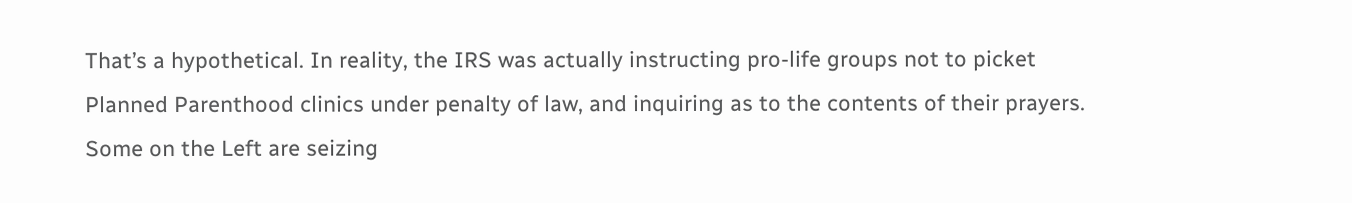That’s a hypothetical. In reality, the IRS was actually instructing pro-life groups not to picket Planned Parenthood clinics under penalty of law, and inquiring as to the contents of their prayers. Some on the Left are seizing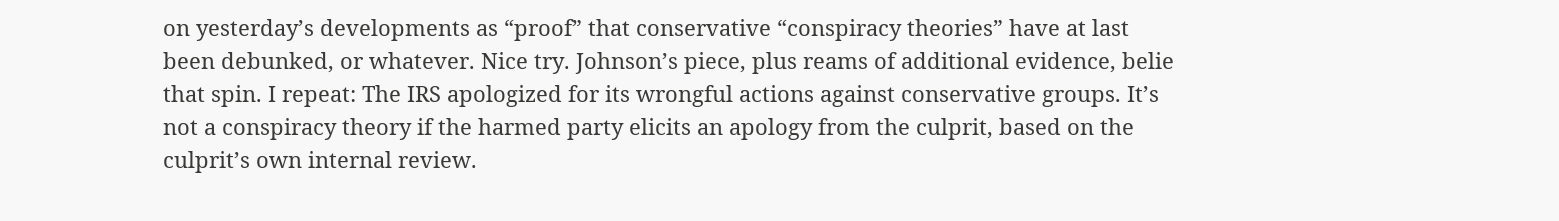on yesterday’s developments as “proof” that conservative “conspiracy theories” have at last been debunked, or whatever. Nice try. Johnson’s piece, plus reams of additional evidence, belie that spin. I repeat: The IRS apologized for its wrongful actions against conservative groups. It’s not a conspiracy theory if the harmed party elicits an apology from the culprit, based on the culprit’s own internal review.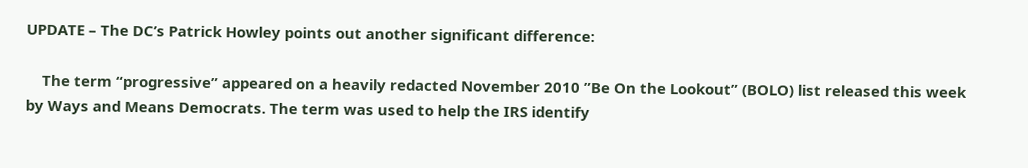UPDATE – The DC’s Patrick Howley points out another significant difference:

    The term “progressive” appeared on a heavily redacted November 2010 ”Be On the Lookout” (BOLO) list released this week by Ways and Means Democrats. The term was used to help the IRS identify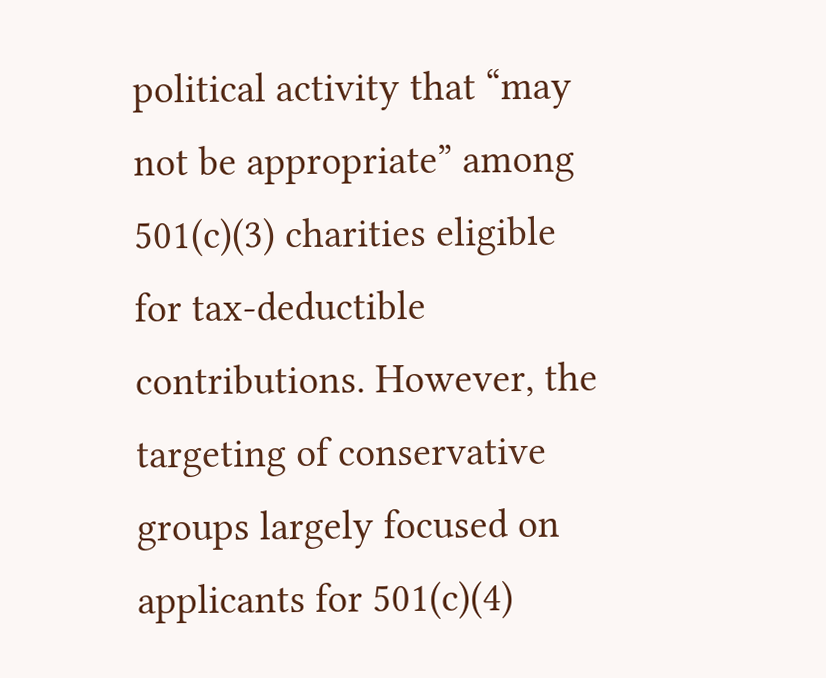political activity that “may not be appropriate” among 501(c)(3) charities eligible for tax-deductible contributions. However, the targeting of conservative groups largely focused on applicants for 501(c)(4)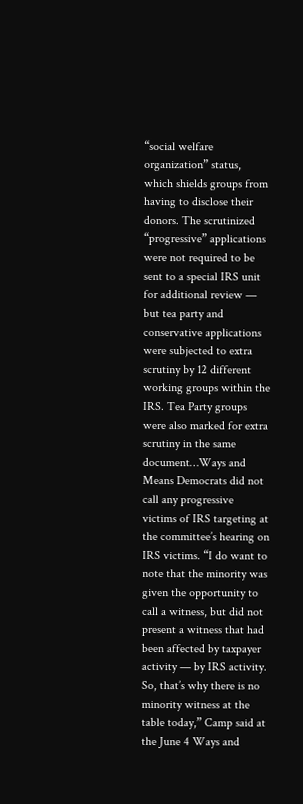“social welfare organization” status, which shields groups from having to disclose their donors. The scrutinized “progressive” applications were not required to be sent to a special IRS unit for additional review — but tea party and conservative applications were subjected to extra scrutiny by 12 different working groups within the IRS. Tea Party groups were also marked for extra scrutiny in the same document…Ways and Means Democrats did not call any progressive victims of IRS targeting at the committee’s hearing on IRS victims. “I do want to note that the minority was given the opportunity to call a witness, but did not present a witness that had been affected by taxpayer activity — by IRS activity. So, that’s why there is no minority witness at the table today,” Camp said at the June 4 Ways and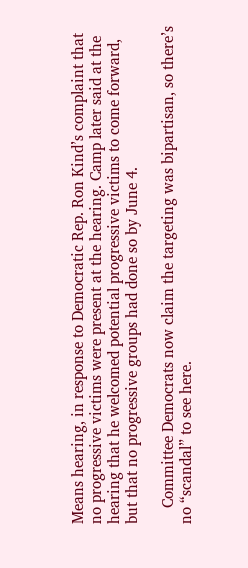Means hearing, in response to Democratic Rep. Ron Kind’s complaint that no progressive victims were present at the hearing. Camp later said at the hearing that he welcomed potential progressive victims to come forward, but that no progressive groups had done so by June 4.

    Committee Democrats now claim the targeting was bipartisan, so there’s no “scandal” to see here.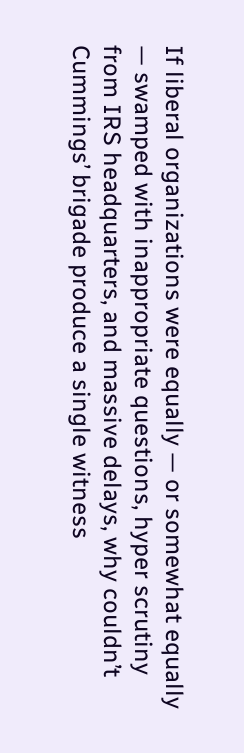If liberal organizations were equally — or somewhat equally — swamped with inappropriate questions, hyper scrutiny from IRS headquarters, and massive delays, why couldn’t Cummings’ brigade produce a single witness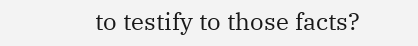to testify to those facts?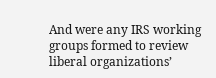And were any IRS working groups formed to review liberal organizations’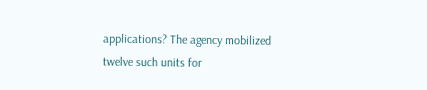applications? The agency mobilized twelve such units for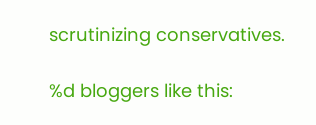scrutinizing conservatives.

%d bloggers like this: